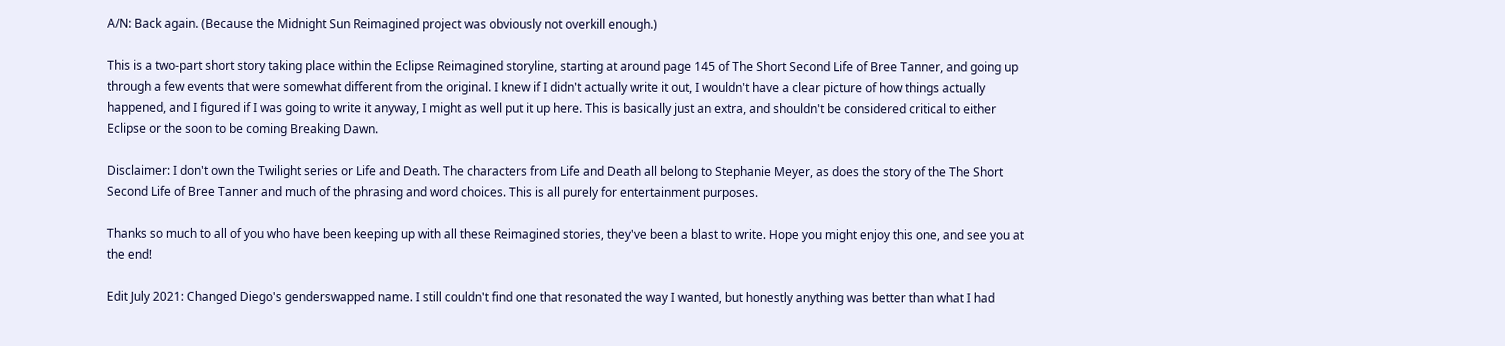A/N: Back again. (Because the Midnight Sun Reimagined project was obviously not overkill enough.)

This is a two-part short story taking place within the Eclipse Reimagined storyline, starting at around page 145 of The Short Second Life of Bree Tanner, and going up through a few events that were somewhat different from the original. I knew if I didn't actually write it out, I wouldn't have a clear picture of how things actually happened, and I figured if I was going to write it anyway, I might as well put it up here. This is basically just an extra, and shouldn't be considered critical to either Eclipse or the soon to be coming Breaking Dawn.

Disclaimer: I don't own the Twilight series or Life and Death. The characters from Life and Death all belong to Stephanie Meyer, as does the story of the The Short Second Life of Bree Tanner and much of the phrasing and word choices. This is all purely for entertainment purposes.

Thanks so much to all of you who have been keeping up with all these Reimagined stories, they've been a blast to write. Hope you might enjoy this one, and see you at the end!

Edit July 2021: Changed Diego's genderswapped name. I still couldn't find one that resonated the way I wanted, but honestly anything was better than what I had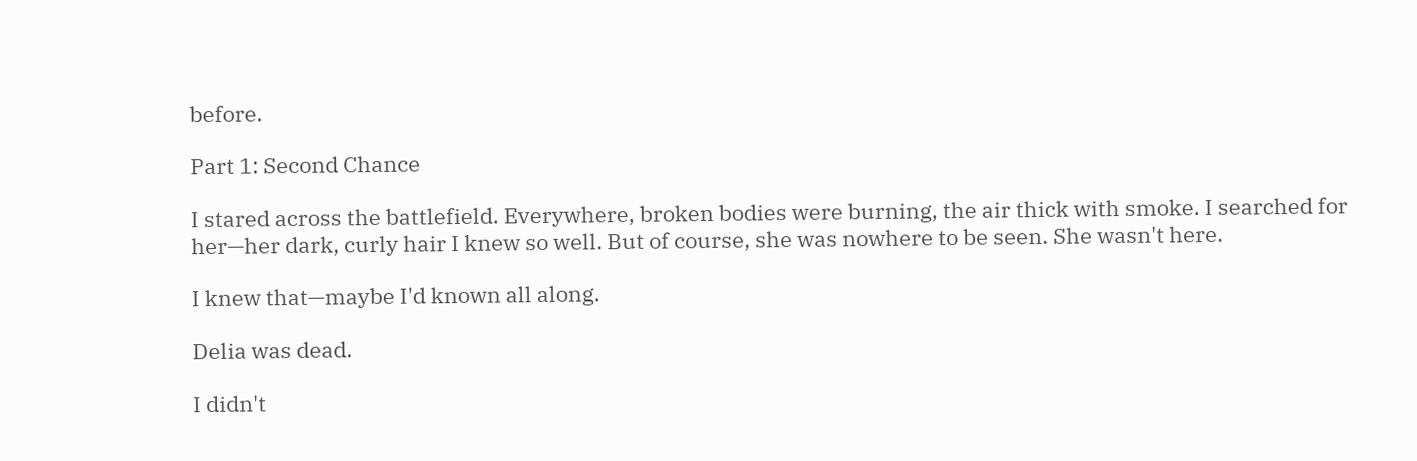before.

Part 1: Second Chance

I stared across the battlefield. Everywhere, broken bodies were burning, the air thick with smoke. I searched for her—her dark, curly hair I knew so well. But of course, she was nowhere to be seen. She wasn't here.

I knew that—maybe I'd known all along.

Delia was dead.

I didn't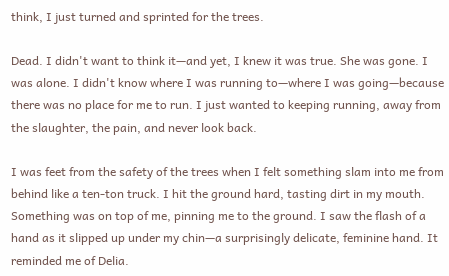think, I just turned and sprinted for the trees.

Dead. I didn't want to think it—and yet, I knew it was true. She was gone. I was alone. I didn't know where I was running to—where I was going—because there was no place for me to run. I just wanted to keeping running, away from the slaughter, the pain, and never look back.

I was feet from the safety of the trees when I felt something slam into me from behind like a ten-ton truck. I hit the ground hard, tasting dirt in my mouth. Something was on top of me, pinning me to the ground. I saw the flash of a hand as it slipped up under my chin—a surprisingly delicate, feminine hand. It reminded me of Delia.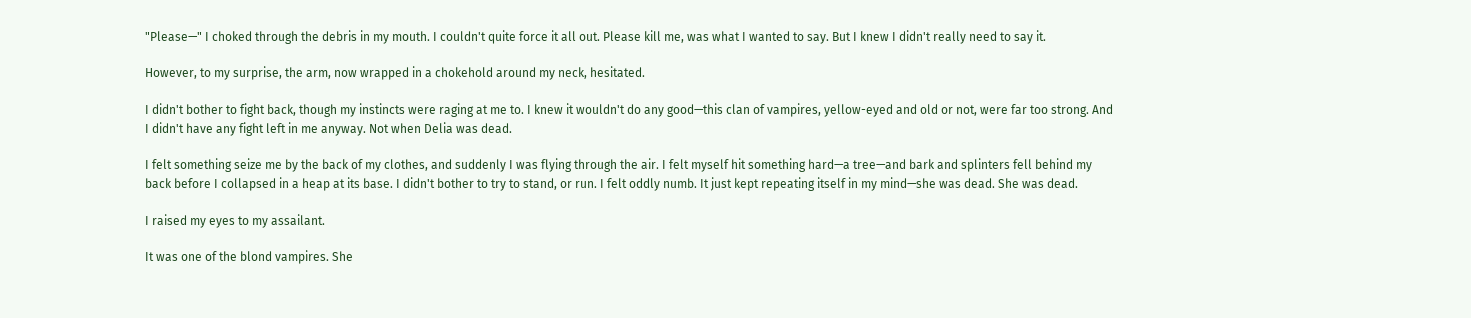"Please—" I choked through the debris in my mouth. I couldn't quite force it all out. Please kill me, was what I wanted to say. But I knew I didn't really need to say it.

However, to my surprise, the arm, now wrapped in a chokehold around my neck, hesitated.

I didn't bother to fight back, though my instincts were raging at me to. I knew it wouldn't do any good—this clan of vampires, yellow-eyed and old or not, were far too strong. And I didn't have any fight left in me anyway. Not when Delia was dead.

I felt something seize me by the back of my clothes, and suddenly I was flying through the air. I felt myself hit something hard—a tree—and bark and splinters fell behind my back before I collapsed in a heap at its base. I didn't bother to try to stand, or run. I felt oddly numb. It just kept repeating itself in my mind—she was dead. She was dead.

I raised my eyes to my assailant.

It was one of the blond vampires. She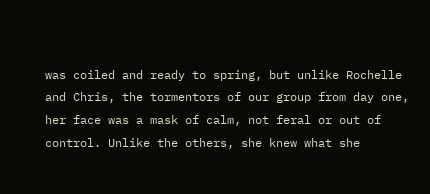was coiled and ready to spring, but unlike Rochelle and Chris, the tormentors of our group from day one, her face was a mask of calm, not feral or out of control. Unlike the others, she knew what she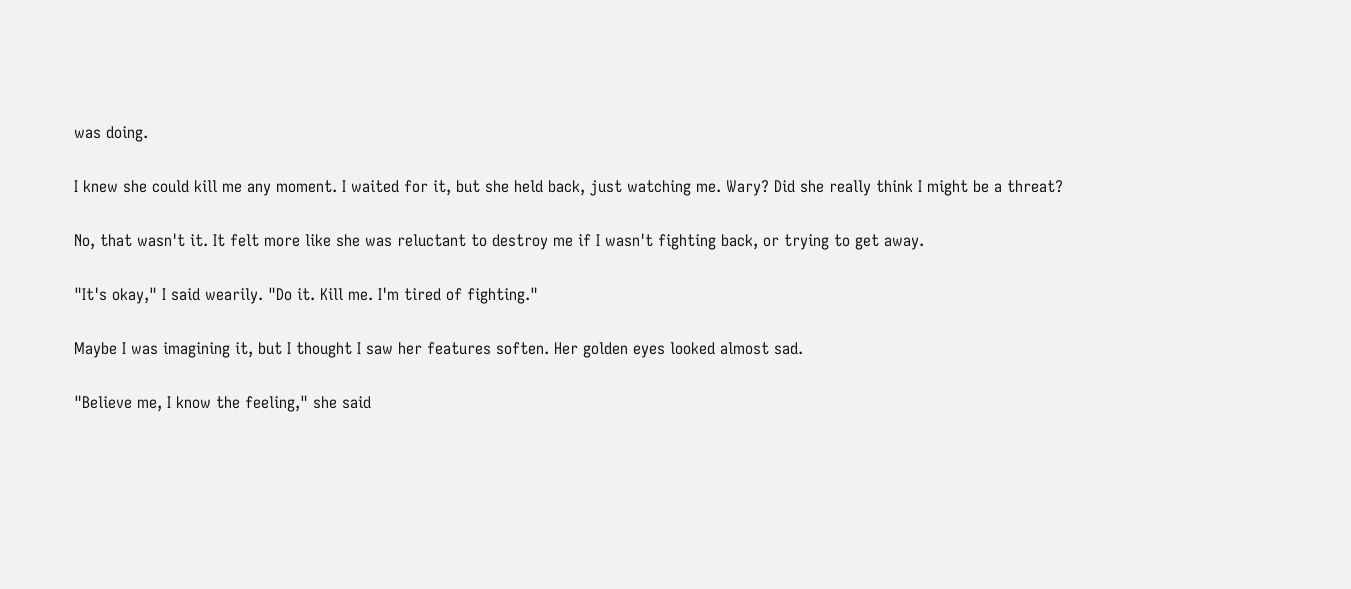was doing.

I knew she could kill me any moment. I waited for it, but she held back, just watching me. Wary? Did she really think I might be a threat?

No, that wasn't it. It felt more like she was reluctant to destroy me if I wasn't fighting back, or trying to get away.

"It's okay," I said wearily. "Do it. Kill me. I'm tired of fighting."

Maybe I was imagining it, but I thought I saw her features soften. Her golden eyes looked almost sad.

"Believe me, I know the feeling," she said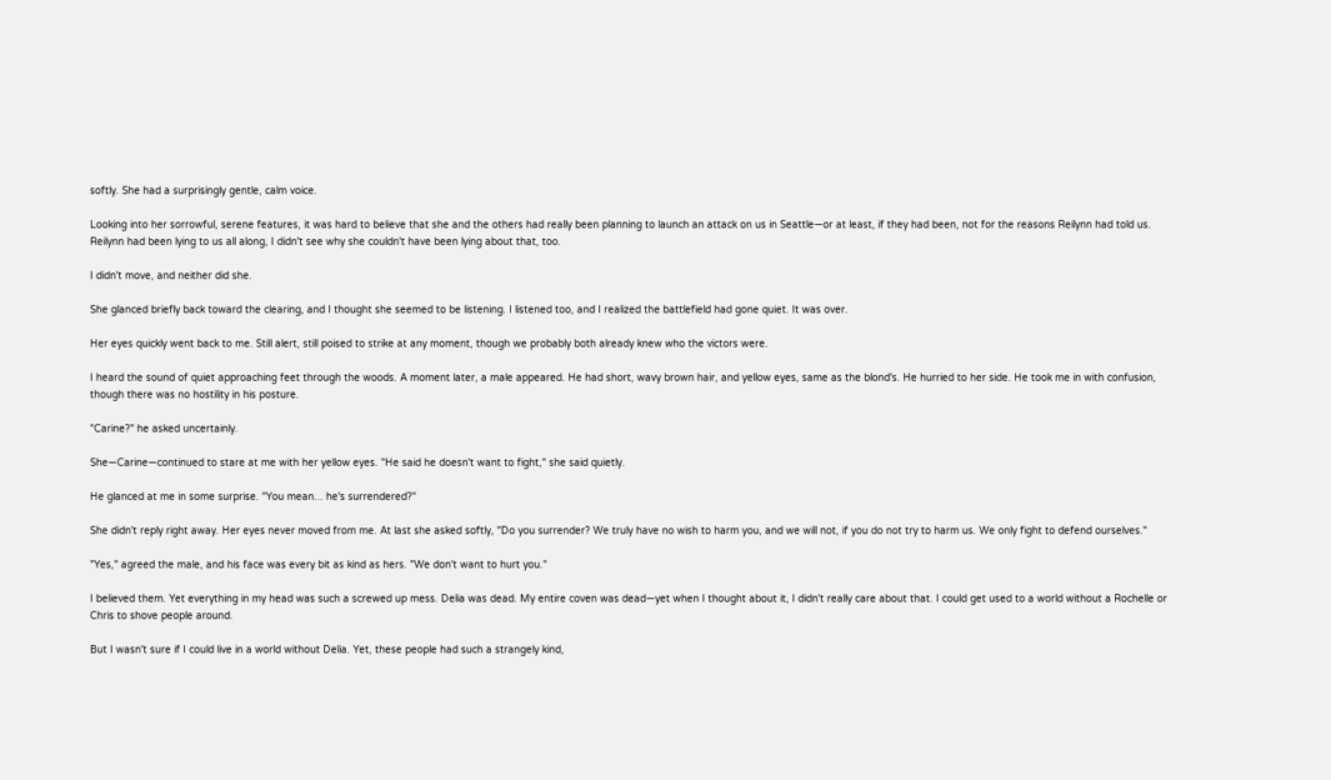softly. She had a surprisingly gentle, calm voice.

Looking into her sorrowful, serene features, it was hard to believe that she and the others had really been planning to launch an attack on us in Seattle—or at least, if they had been, not for the reasons Reilynn had told us. Reilynn had been lying to us all along, I didn't see why she couldn't have been lying about that, too.

I didn't move, and neither did she.

She glanced briefly back toward the clearing, and I thought she seemed to be listening. I listened too, and I realized the battlefield had gone quiet. It was over.

Her eyes quickly went back to me. Still alert, still poised to strike at any moment, though we probably both already knew who the victors were.

I heard the sound of quiet approaching feet through the woods. A moment later, a male appeared. He had short, wavy brown hair, and yellow eyes, same as the blond's. He hurried to her side. He took me in with confusion, though there was no hostility in his posture.

"Carine?" he asked uncertainly.

She—Carine—continued to stare at me with her yellow eyes. "He said he doesn't want to fight," she said quietly.

He glanced at me in some surprise. "You mean... he's surrendered?"

She didn't reply right away. Her eyes never moved from me. At last she asked softly, "Do you surrender? We truly have no wish to harm you, and we will not, if you do not try to harm us. We only fight to defend ourselves."

"Yes," agreed the male, and his face was every bit as kind as hers. "We don't want to hurt you."

I believed them. Yet everything in my head was such a screwed up mess. Delia was dead. My entire coven was dead—yet when I thought about it, I didn't really care about that. I could get used to a world without a Rochelle or Chris to shove people around.

But I wasn't sure if I could live in a world without Delia. Yet, these people had such a strangely kind,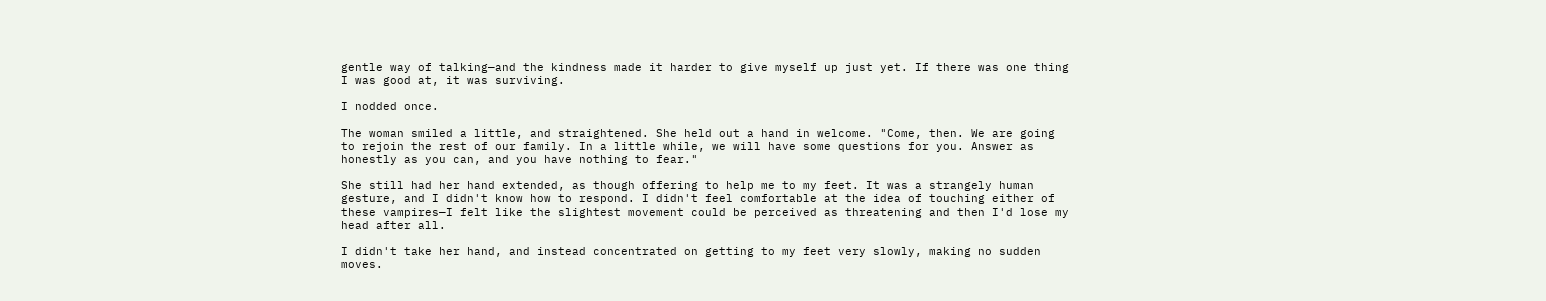gentle way of talking—and the kindness made it harder to give myself up just yet. If there was one thing I was good at, it was surviving.

I nodded once.

The woman smiled a little, and straightened. She held out a hand in welcome. "Come, then. We are going to rejoin the rest of our family. In a little while, we will have some questions for you. Answer as honestly as you can, and you have nothing to fear."

She still had her hand extended, as though offering to help me to my feet. It was a strangely human gesture, and I didn't know how to respond. I didn't feel comfortable at the idea of touching either of these vampires—I felt like the slightest movement could be perceived as threatening and then I'd lose my head after all.

I didn't take her hand, and instead concentrated on getting to my feet very slowly, making no sudden moves.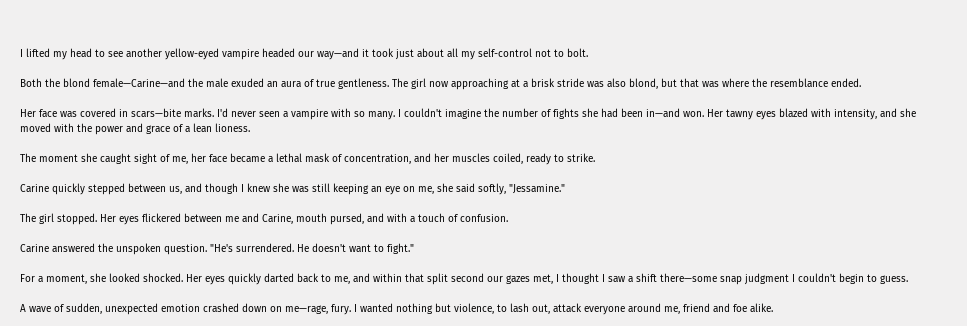I lifted my head to see another yellow-eyed vampire headed our way—and it took just about all my self-control not to bolt.

Both the blond female—Carine—and the male exuded an aura of true gentleness. The girl now approaching at a brisk stride was also blond, but that was where the resemblance ended.

Her face was covered in scars—bite marks. I'd never seen a vampire with so many. I couldn't imagine the number of fights she had been in—and won. Her tawny eyes blazed with intensity, and she moved with the power and grace of a lean lioness.

The moment she caught sight of me, her face became a lethal mask of concentration, and her muscles coiled, ready to strike.

Carine quickly stepped between us, and though I knew she was still keeping an eye on me, she said softly, "Jessamine."

The girl stopped. Her eyes flickered between me and Carine, mouth pursed, and with a touch of confusion.

Carine answered the unspoken question. "He's surrendered. He doesn't want to fight."

For a moment, she looked shocked. Her eyes quickly darted back to me, and within that split second our gazes met, I thought I saw a shift there—some snap judgment I couldn't begin to guess.

A wave of sudden, unexpected emotion crashed down on me—rage, fury. I wanted nothing but violence, to lash out, attack everyone around me, friend and foe alike.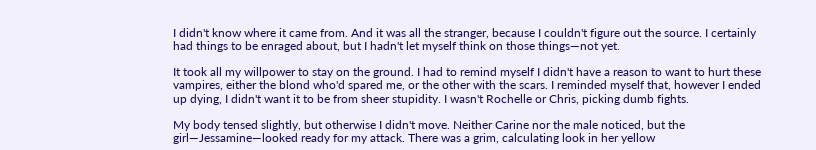I didn't know where it came from. And it was all the stranger, because I couldn't figure out the source. I certainly had things to be enraged about, but I hadn't let myself think on those things—not yet.

It took all my willpower to stay on the ground. I had to remind myself I didn't have a reason to want to hurt these vampires, either the blond who'd spared me, or the other with the scars. I reminded myself that, however I ended up dying, I didn't want it to be from sheer stupidity. I wasn't Rochelle or Chris, picking dumb fights.

My body tensed slightly, but otherwise I didn't move. Neither Carine nor the male noticed, but the girl—Jessamine—looked ready for my attack. There was a grim, calculating look in her yellow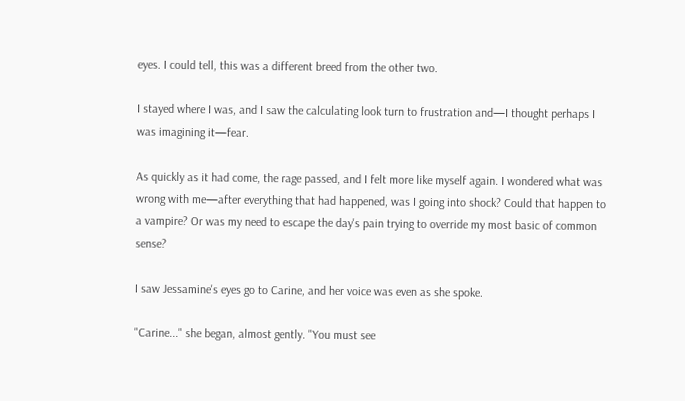eyes. I could tell, this was a different breed from the other two.

I stayed where I was, and I saw the calculating look turn to frustration and—I thought perhaps I was imagining it—fear.

As quickly as it had come, the rage passed, and I felt more like myself again. I wondered what was wrong with me—after everything that had happened, was I going into shock? Could that happen to a vampire? Or was my need to escape the day's pain trying to override my most basic of common sense?

I saw Jessamine's eyes go to Carine, and her voice was even as she spoke.

"Carine..." she began, almost gently. "You must see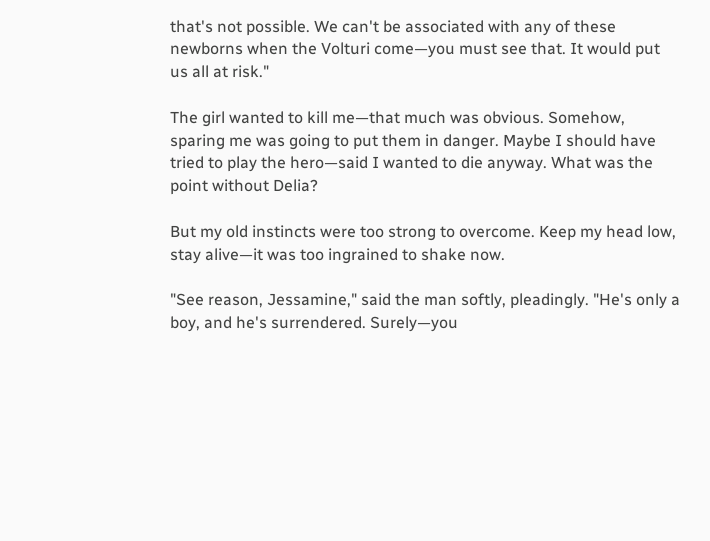that's not possible. We can't be associated with any of these newborns when the Volturi come—you must see that. It would put us all at risk."

The girl wanted to kill me—that much was obvious. Somehow, sparing me was going to put them in danger. Maybe I should have tried to play the hero—said I wanted to die anyway. What was the point without Delia?

But my old instincts were too strong to overcome. Keep my head low, stay alive—it was too ingrained to shake now.

"See reason, Jessamine," said the man softly, pleadingly. "He's only a boy, and he's surrendered. Surely—you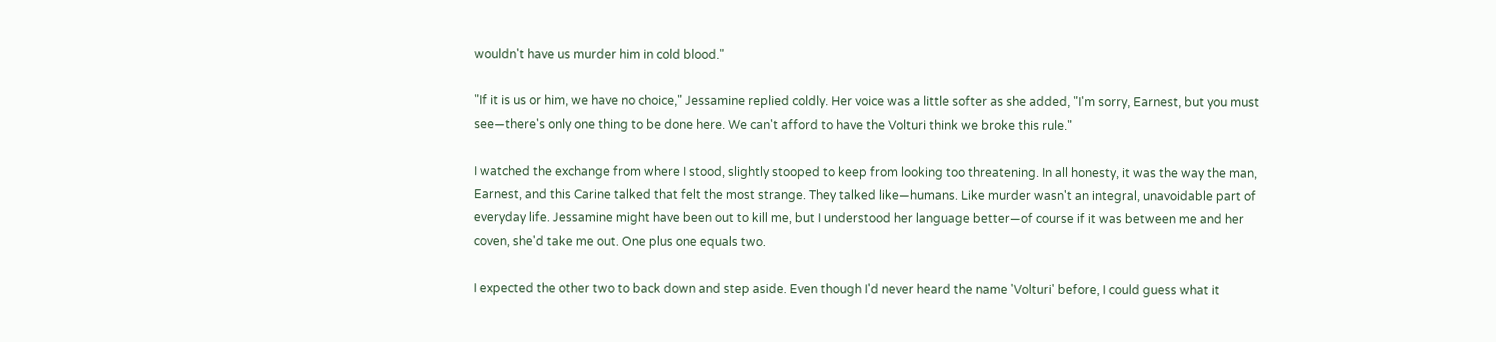wouldn't have us murder him in cold blood."

"If it is us or him, we have no choice," Jessamine replied coldly. Her voice was a little softer as she added, "I'm sorry, Earnest, but you must see—there's only one thing to be done here. We can't afford to have the Volturi think we broke this rule."

I watched the exchange from where I stood, slightly stooped to keep from looking too threatening. In all honesty, it was the way the man, Earnest, and this Carine talked that felt the most strange. They talked like—humans. Like murder wasn't an integral, unavoidable part of everyday life. Jessamine might have been out to kill me, but I understood her language better—of course if it was between me and her coven, she'd take me out. One plus one equals two.

I expected the other two to back down and step aside. Even though I'd never heard the name 'Volturi' before, I could guess what it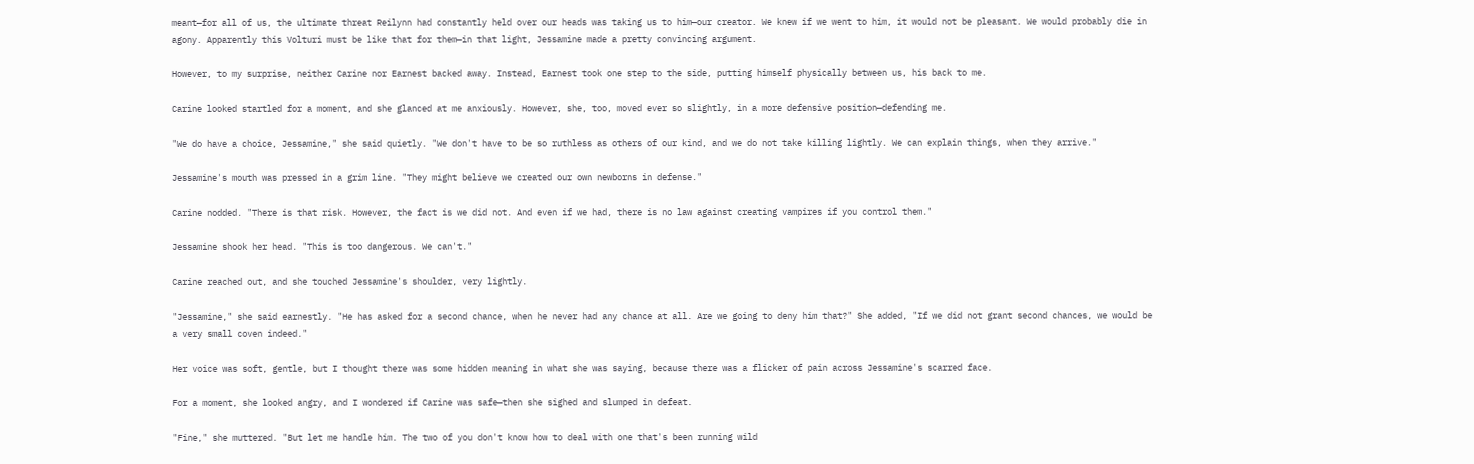meant—for all of us, the ultimate threat Reilynn had constantly held over our heads was taking us to him—our creator. We knew if we went to him, it would not be pleasant. We would probably die in agony. Apparently this Volturi must be like that for them—in that light, Jessamine made a pretty convincing argument.

However, to my surprise, neither Carine nor Earnest backed away. Instead, Earnest took one step to the side, putting himself physically between us, his back to me.

Carine looked startled for a moment, and she glanced at me anxiously. However, she, too, moved ever so slightly, in a more defensive position—defending me.

"We do have a choice, Jessamine," she said quietly. "We don't have to be so ruthless as others of our kind, and we do not take killing lightly. We can explain things, when they arrive."

Jessamine's mouth was pressed in a grim line. "They might believe we created our own newborns in defense."

Carine nodded. "There is that risk. However, the fact is we did not. And even if we had, there is no law against creating vampires if you control them."

Jessamine shook her head. "This is too dangerous. We can't."

Carine reached out, and she touched Jessamine's shoulder, very lightly.

"Jessamine," she said earnestly. "He has asked for a second chance, when he never had any chance at all. Are we going to deny him that?" She added, "If we did not grant second chances, we would be a very small coven indeed."

Her voice was soft, gentle, but I thought there was some hidden meaning in what she was saying, because there was a flicker of pain across Jessamine's scarred face.

For a moment, she looked angry, and I wondered if Carine was safe—then she sighed and slumped in defeat.

"Fine," she muttered. "But let me handle him. The two of you don't know how to deal with one that's been running wild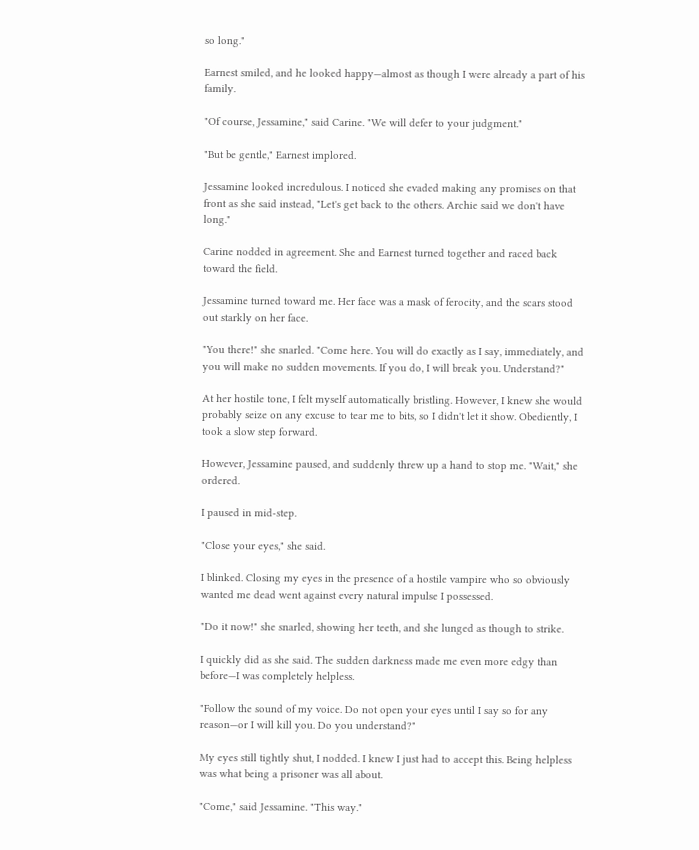so long."

Earnest smiled, and he looked happy—almost as though I were already a part of his family.

"Of course, Jessamine," said Carine. "We will defer to your judgment."

"But be gentle," Earnest implored.

Jessamine looked incredulous. I noticed she evaded making any promises on that front as she said instead, "Let's get back to the others. Archie said we don't have long."

Carine nodded in agreement. She and Earnest turned together and raced back toward the field.

Jessamine turned toward me. Her face was a mask of ferocity, and the scars stood out starkly on her face.

"You there!" she snarled. "Come here. You will do exactly as I say, immediately, and you will make no sudden movements. If you do, I will break you. Understand?"

At her hostile tone, I felt myself automatically bristling. However, I knew she would probably seize on any excuse to tear me to bits, so I didn't let it show. Obediently, I took a slow step forward.

However, Jessamine paused, and suddenly threw up a hand to stop me. "Wait," she ordered.

I paused in mid-step.

"Close your eyes," she said.

I blinked. Closing my eyes in the presence of a hostile vampire who so obviously wanted me dead went against every natural impulse I possessed.

"Do it now!" she snarled, showing her teeth, and she lunged as though to strike.

I quickly did as she said. The sudden darkness made me even more edgy than before—I was completely helpless.

"Follow the sound of my voice. Do not open your eyes until I say so for any reason—or I will kill you. Do you understand?"

My eyes still tightly shut, I nodded. I knew I just had to accept this. Being helpless was what being a prisoner was all about.

"Come," said Jessamine. "This way."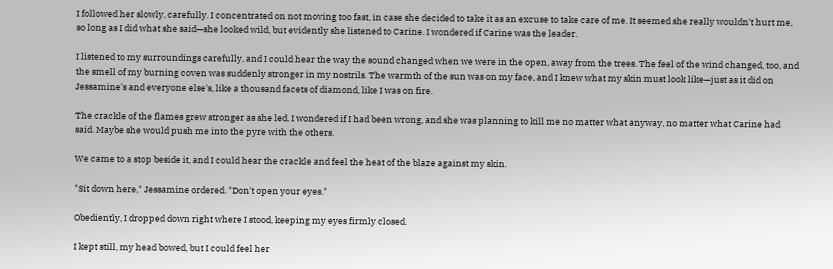I followed her slowly, carefully. I concentrated on not moving too fast, in case she decided to take it as an excuse to take care of me. It seemed she really wouldn't hurt me, so long as I did what she said—she looked wild, but evidently she listened to Carine. I wondered if Carine was the leader.

I listened to my surroundings carefully, and I could hear the way the sound changed when we were in the open, away from the trees. The feel of the wind changed, too, and the smell of my burning coven was suddenly stronger in my nostrils. The warmth of the sun was on my face, and I knew what my skin must look like—just as it did on Jessamine's and everyone else's, like a thousand facets of diamond, like I was on fire.

The crackle of the flames grew stronger as she led. I wondered if I had been wrong, and she was planning to kill me no matter what anyway, no matter what Carine had said. Maybe she would push me into the pyre with the others.

We came to a stop beside it, and I could hear the crackle and feel the heat of the blaze against my skin.

"Sit down here," Jessamine ordered. "Don't open your eyes."

Obediently, I dropped down right where I stood, keeping my eyes firmly closed.

I kept still, my head bowed, but I could feel her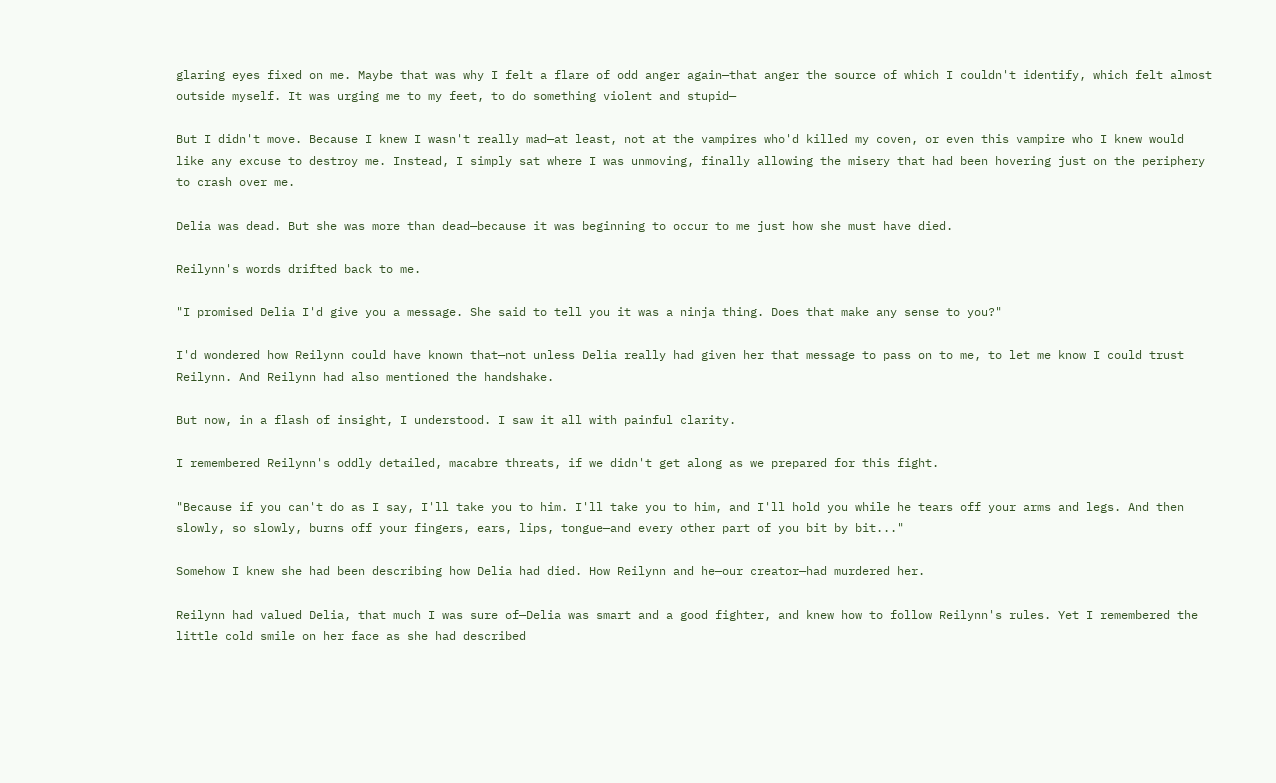glaring eyes fixed on me. Maybe that was why I felt a flare of odd anger again—that anger the source of which I couldn't identify, which felt almost outside myself. It was urging me to my feet, to do something violent and stupid—

But I didn't move. Because I knew I wasn't really mad—at least, not at the vampires who'd killed my coven, or even this vampire who I knew would like any excuse to destroy me. Instead, I simply sat where I was unmoving, finally allowing the misery that had been hovering just on the periphery to crash over me.

Delia was dead. But she was more than dead—because it was beginning to occur to me just how she must have died.

Reilynn's words drifted back to me.

"I promised Delia I'd give you a message. She said to tell you it was a ninja thing. Does that make any sense to you?"

I'd wondered how Reilynn could have known that—not unless Delia really had given her that message to pass on to me, to let me know I could trust Reilynn. And Reilynn had also mentioned the handshake.

But now, in a flash of insight, I understood. I saw it all with painful clarity.

I remembered Reilynn's oddly detailed, macabre threats, if we didn't get along as we prepared for this fight.

"Because if you can't do as I say, I'll take you to him. I'll take you to him, and I'll hold you while he tears off your arms and legs. And then slowly, so slowly, burns off your fingers, ears, lips, tongue—and every other part of you bit by bit..."

Somehow I knew she had been describing how Delia had died. How Reilynn and he—our creator—had murdered her.

Reilynn had valued Delia, that much I was sure of—Delia was smart and a good fighter, and knew how to follow Reilynn's rules. Yet I remembered the little cold smile on her face as she had described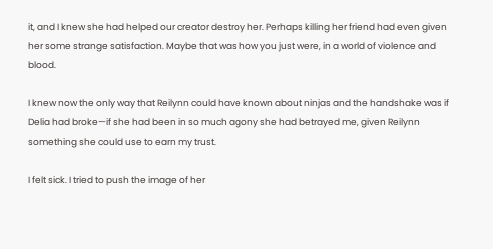it, and I knew she had helped our creator destroy her. Perhaps killing her friend had even given her some strange satisfaction. Maybe that was how you just were, in a world of violence and blood.

I knew now the only way that Reilynn could have known about ninjas and the handshake was if Delia had broke—if she had been in so much agony she had betrayed me, given Reilynn something she could use to earn my trust.

I felt sick. I tried to push the image of her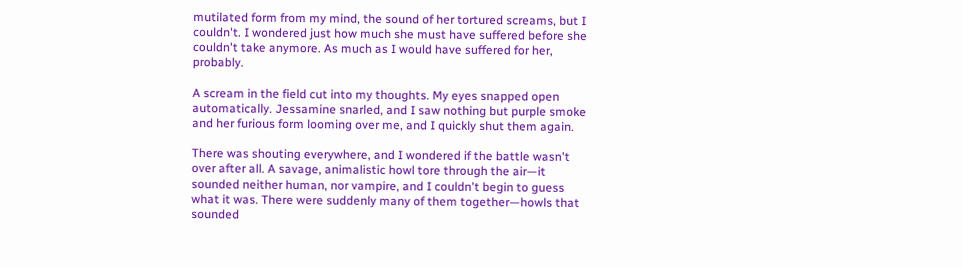mutilated form from my mind, the sound of her tortured screams, but I couldn't. I wondered just how much she must have suffered before she couldn't take anymore. As much as I would have suffered for her, probably.

A scream in the field cut into my thoughts. My eyes snapped open automatically. Jessamine snarled, and I saw nothing but purple smoke and her furious form looming over me, and I quickly shut them again.

There was shouting everywhere, and I wondered if the battle wasn't over after all. A savage, animalistic howl tore through the air—it sounded neither human, nor vampire, and I couldn't begin to guess what it was. There were suddenly many of them together—howls that sounded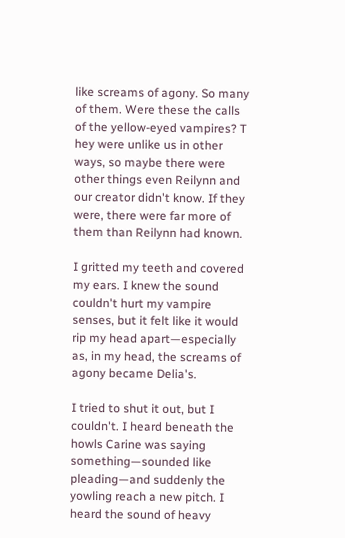like screams of agony. So many of them. Were these the calls of the yellow-eyed vampires? T hey were unlike us in other ways, so maybe there were other things even Reilynn and our creator didn't know. If they were, there were far more of them than Reilynn had known.

I gritted my teeth and covered my ears. I knew the sound couldn't hurt my vampire senses, but it felt like it would rip my head apart—especially as, in my head, the screams of agony became Delia's.

I tried to shut it out, but I couldn't. I heard beneath the howls Carine was saying something—sounded like pleading—and suddenly the yowling reach a new pitch. I heard the sound of heavy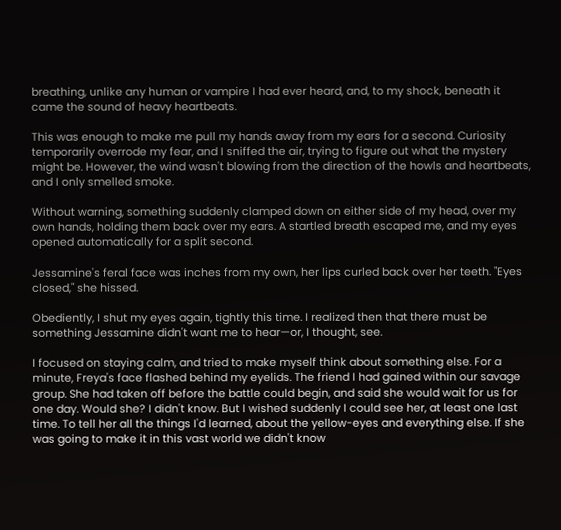breathing, unlike any human or vampire I had ever heard, and, to my shock, beneath it came the sound of heavy heartbeats.

This was enough to make me pull my hands away from my ears for a second. Curiosity temporarily overrode my fear, and I sniffed the air, trying to figure out what the mystery might be. However, the wind wasn't blowing from the direction of the howls and heartbeats, and I only smelled smoke.

Without warning, something suddenly clamped down on either side of my head, over my own hands, holding them back over my ears. A startled breath escaped me, and my eyes opened automatically for a split second.

Jessamine's feral face was inches from my own, her lips curled back over her teeth. "Eyes closed," she hissed.

Obediently, I shut my eyes again, tightly this time. I realized then that there must be something Jessamine didn't want me to hear—or, I thought, see.

I focused on staying calm, and tried to make myself think about something else. For a minute, Freya's face flashed behind my eyelids. The friend I had gained within our savage group. She had taken off before the battle could begin, and said she would wait for us for one day. Would she? I didn't know. But I wished suddenly I could see her, at least one last time. To tell her all the things I'd learned, about the yellow-eyes and everything else. If she was going to make it in this vast world we didn't know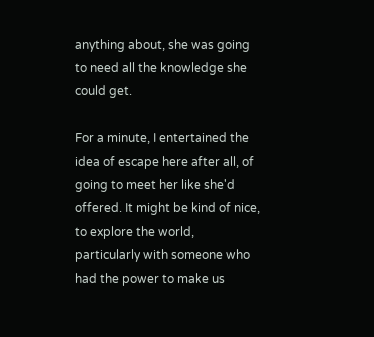anything about, she was going to need all the knowledge she could get.

For a minute, I entertained the idea of escape here after all, of going to meet her like she'd offered. It might be kind of nice, to explore the world, particularly with someone who had the power to make us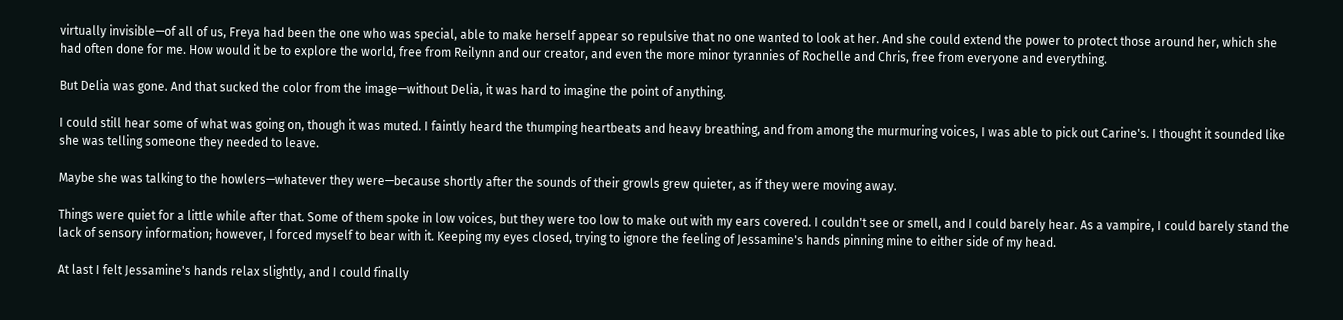virtually invisible—of all of us, Freya had been the one who was special, able to make herself appear so repulsive that no one wanted to look at her. And she could extend the power to protect those around her, which she had often done for me. How would it be to explore the world, free from Reilynn and our creator, and even the more minor tyrannies of Rochelle and Chris, free from everyone and everything.

But Delia was gone. And that sucked the color from the image—without Delia, it was hard to imagine the point of anything.

I could still hear some of what was going on, though it was muted. I faintly heard the thumping heartbeats and heavy breathing, and from among the murmuring voices, I was able to pick out Carine's. I thought it sounded like she was telling someone they needed to leave.

Maybe she was talking to the howlers—whatever they were—because shortly after the sounds of their growls grew quieter, as if they were moving away.

Things were quiet for a little while after that. Some of them spoke in low voices, but they were too low to make out with my ears covered. I couldn't see or smell, and I could barely hear. As a vampire, I could barely stand the lack of sensory information; however, I forced myself to bear with it. Keeping my eyes closed, trying to ignore the feeling of Jessamine's hands pinning mine to either side of my head.

At last I felt Jessamine's hands relax slightly, and I could finally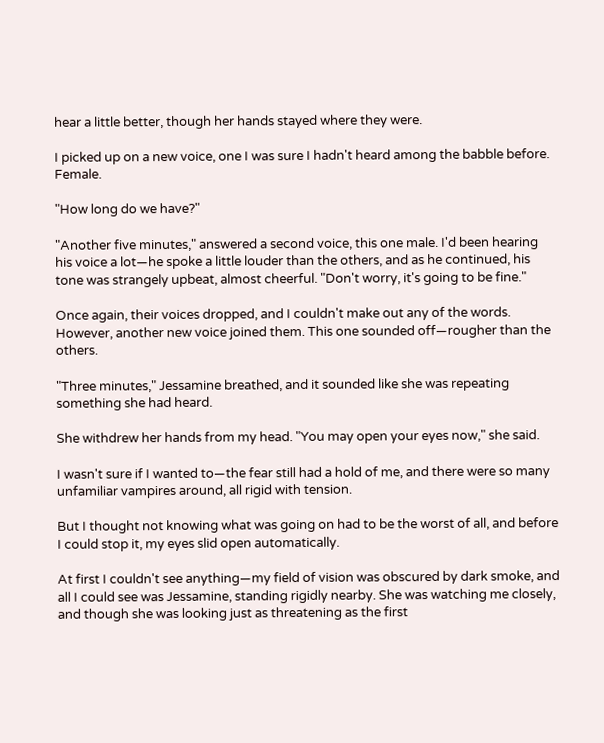hear a little better, though her hands stayed where they were.

I picked up on a new voice, one I was sure I hadn't heard among the babble before. Female.

"How long do we have?"

"Another five minutes," answered a second voice, this one male. I'd been hearing his voice a lot—he spoke a little louder than the others, and as he continued, his tone was strangely upbeat, almost cheerful. "Don't worry, it's going to be fine."

Once again, their voices dropped, and I couldn't make out any of the words. However, another new voice joined them. This one sounded off—rougher than the others.

"Three minutes," Jessamine breathed, and it sounded like she was repeating something she had heard.

She withdrew her hands from my head. "You may open your eyes now," she said.

I wasn't sure if I wanted to—the fear still had a hold of me, and there were so many unfamiliar vampires around, all rigid with tension.

But I thought not knowing what was going on had to be the worst of all, and before I could stop it, my eyes slid open automatically.

At first I couldn't see anything—my field of vision was obscured by dark smoke, and all I could see was Jessamine, standing rigidly nearby. She was watching me closely, and though she was looking just as threatening as the first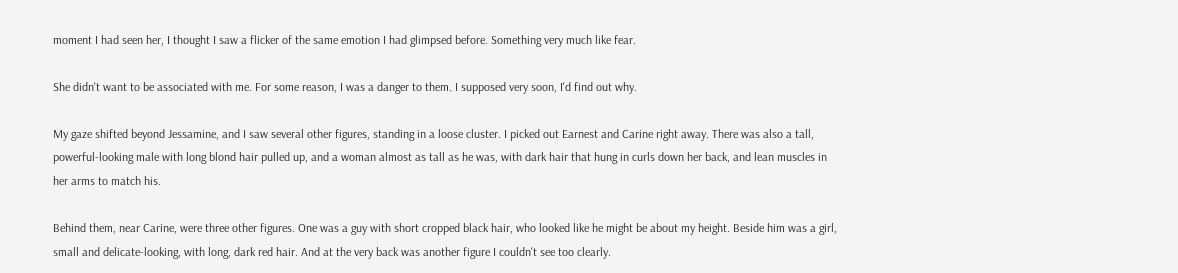moment I had seen her, I thought I saw a flicker of the same emotion I had glimpsed before. Something very much like fear.

She didn't want to be associated with me. For some reason, I was a danger to them. I supposed very soon, I'd find out why.

My gaze shifted beyond Jessamine, and I saw several other figures, standing in a loose cluster. I picked out Earnest and Carine right away. There was also a tall, powerful-looking male with long blond hair pulled up, and a woman almost as tall as he was, with dark hair that hung in curls down her back, and lean muscles in her arms to match his.

Behind them, near Carine, were three other figures. One was a guy with short cropped black hair, who looked like he might be about my height. Beside him was a girl, small and delicate-looking, with long, dark red hair. And at the very back was another figure I couldn't see too clearly.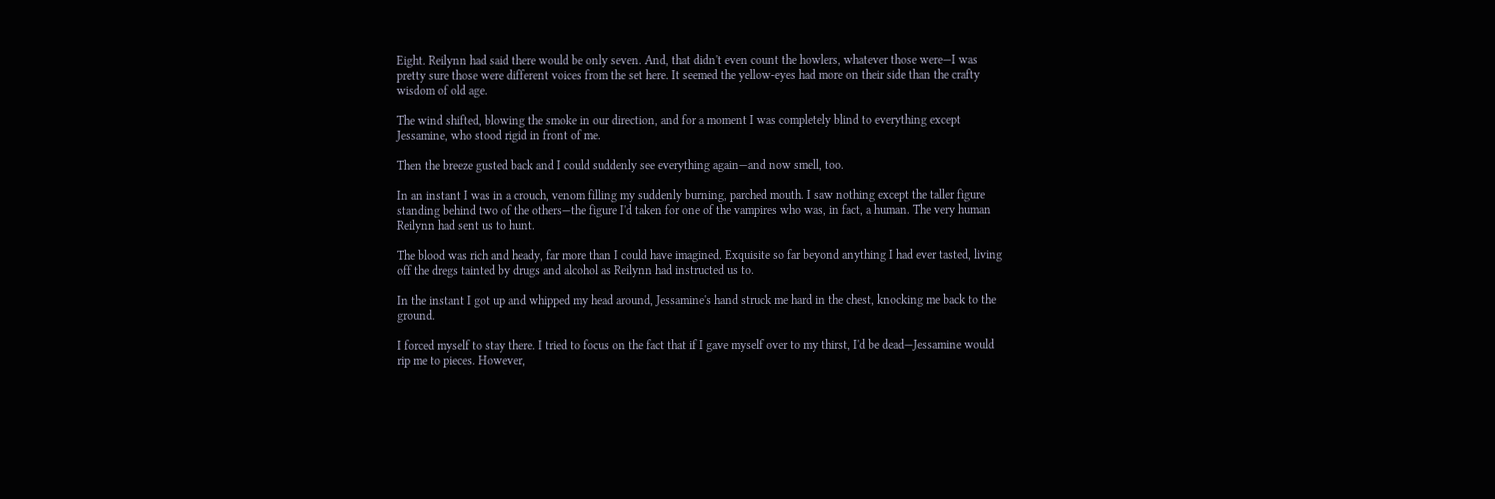Eight. Reilynn had said there would be only seven. And, that didn't even count the howlers, whatever those were—I was pretty sure those were different voices from the set here. It seemed the yellow-eyes had more on their side than the crafty wisdom of old age.

The wind shifted, blowing the smoke in our direction, and for a moment I was completely blind to everything except Jessamine, who stood rigid in front of me.

Then the breeze gusted back and I could suddenly see everything again—and now smell, too.

In an instant I was in a crouch, venom filling my suddenly burning, parched mouth. I saw nothing except the taller figure standing behind two of the others—the figure I'd taken for one of the vampires who was, in fact, a human. The very human Reilynn had sent us to hunt.

The blood was rich and heady, far more than I could have imagined. Exquisite so far beyond anything I had ever tasted, living off the dregs tainted by drugs and alcohol as Reilynn had instructed us to.

In the instant I got up and whipped my head around, Jessamine's hand struck me hard in the chest, knocking me back to the ground.

I forced myself to stay there. I tried to focus on the fact that if I gave myself over to my thirst, I'd be dead—Jessamine would rip me to pieces. However,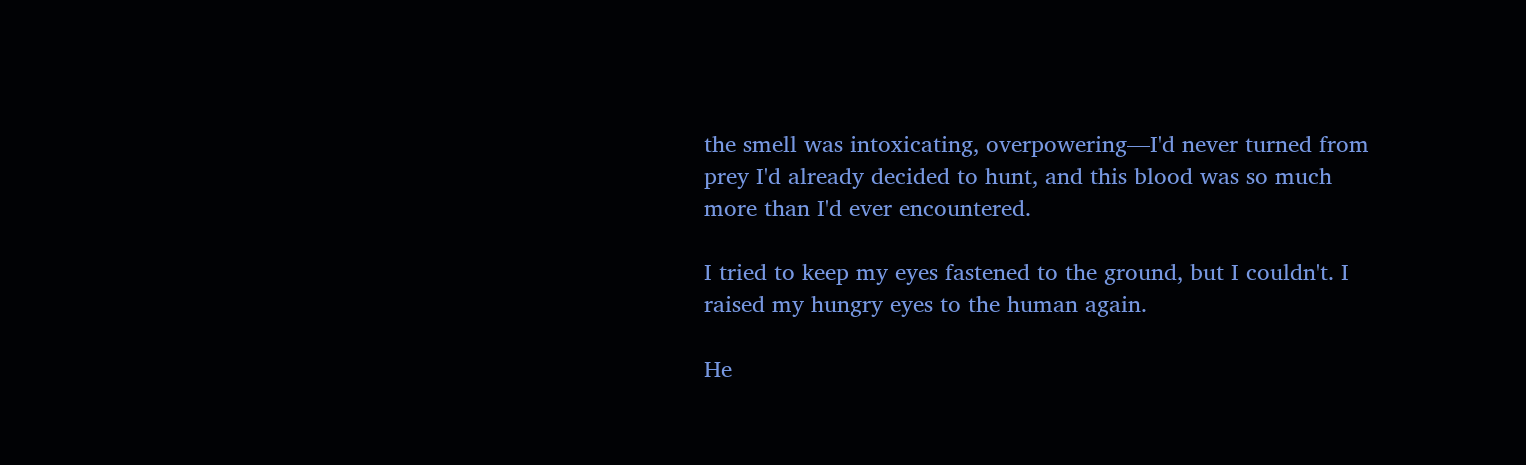the smell was intoxicating, overpowering—I'd never turned from prey I'd already decided to hunt, and this blood was so much more than I'd ever encountered.

I tried to keep my eyes fastened to the ground, but I couldn't. I raised my hungry eyes to the human again.

He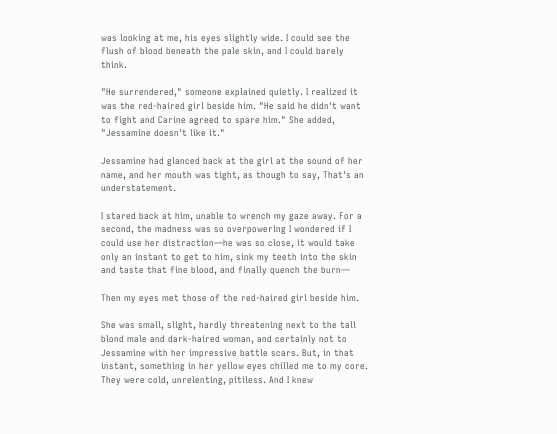was looking at me, his eyes slightly wide. I could see the flush of blood beneath the pale skin, and I could barely think.

"He surrendered," someone explained quietly. I realized it was the red-haired girl beside him. "He said he didn't want to fight and Carine agreed to spare him." She added, "Jessamine doesn't like it."

Jessamine had glanced back at the girl at the sound of her name, and her mouth was tight, as though to say, That's an understatement.

I stared back at him, unable to wrench my gaze away. For a second, the madness was so overpowering I wondered if I could use her distraction—he was so close, it would take only an instant to get to him, sink my teeth into the skin and taste that fine blood, and finally quench the burn—

Then my eyes met those of the red-haired girl beside him.

She was small, slight, hardly threatening next to the tall blond male and dark-haired woman, and certainly not to Jessamine with her impressive battle scars. But, in that instant, something in her yellow eyes chilled me to my core. They were cold, unrelenting, pitiless. And I knew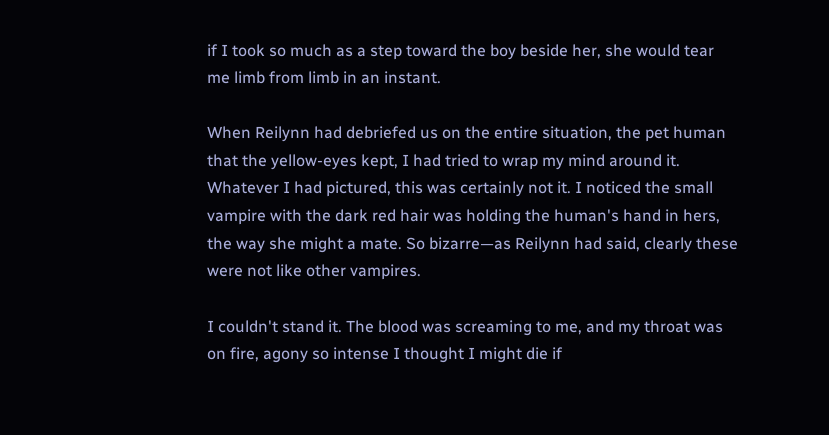if I took so much as a step toward the boy beside her, she would tear me limb from limb in an instant.

When Reilynn had debriefed us on the entire situation, the pet human that the yellow-eyes kept, I had tried to wrap my mind around it. Whatever I had pictured, this was certainly not it. I noticed the small vampire with the dark red hair was holding the human's hand in hers, the way she might a mate. So bizarre—as Reilynn had said, clearly these were not like other vampires.

I couldn't stand it. The blood was screaming to me, and my throat was on fire, agony so intense I thought I might die if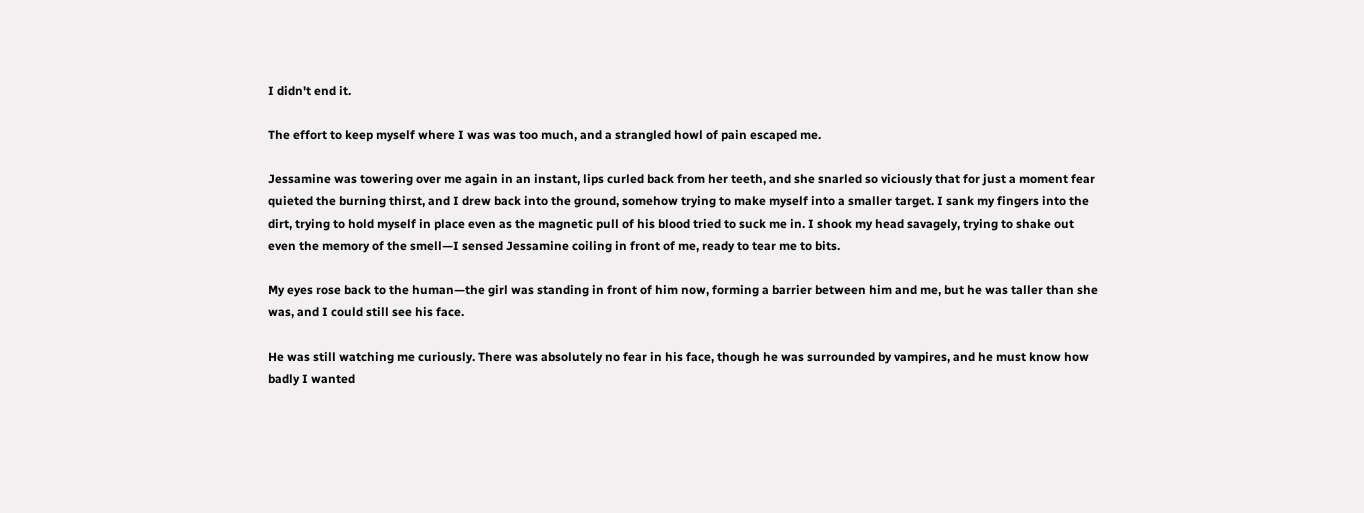I didn't end it.

The effort to keep myself where I was was too much, and a strangled howl of pain escaped me.

Jessamine was towering over me again in an instant, lips curled back from her teeth, and she snarled so viciously that for just a moment fear quieted the burning thirst, and I drew back into the ground, somehow trying to make myself into a smaller target. I sank my fingers into the dirt, trying to hold myself in place even as the magnetic pull of his blood tried to suck me in. I shook my head savagely, trying to shake out even the memory of the smell—I sensed Jessamine coiling in front of me, ready to tear me to bits.

My eyes rose back to the human—the girl was standing in front of him now, forming a barrier between him and me, but he was taller than she was, and I could still see his face.

He was still watching me curiously. There was absolutely no fear in his face, though he was surrounded by vampires, and he must know how badly I wanted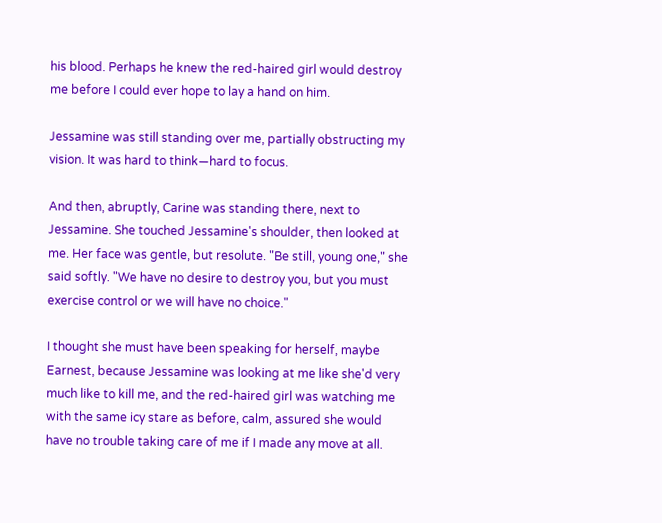his blood. Perhaps he knew the red-haired girl would destroy me before I could ever hope to lay a hand on him.

Jessamine was still standing over me, partially obstructing my vision. It was hard to think—hard to focus.

And then, abruptly, Carine was standing there, next to Jessamine. She touched Jessamine's shoulder, then looked at me. Her face was gentle, but resolute. "Be still, young one," she said softly. "We have no desire to destroy you, but you must exercise control or we will have no choice."

I thought she must have been speaking for herself, maybe Earnest, because Jessamine was looking at me like she'd very much like to kill me, and the red-haired girl was watching me with the same icy stare as before, calm, assured she would have no trouble taking care of me if I made any move at all.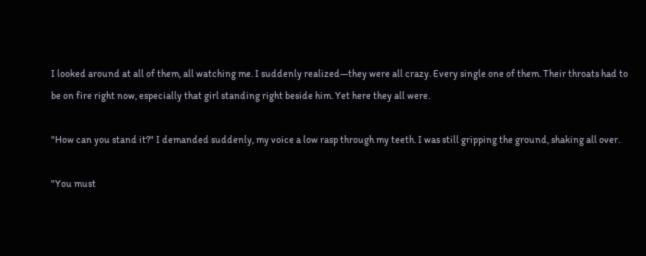I looked around at all of them, all watching me. I suddenly realized—they were all crazy. Every single one of them. Their throats had to be on fire right now, especially that girl standing right beside him. Yet here they all were.

"How can you stand it?" I demanded suddenly, my voice a low rasp through my teeth. I was still gripping the ground, shaking all over.

"You must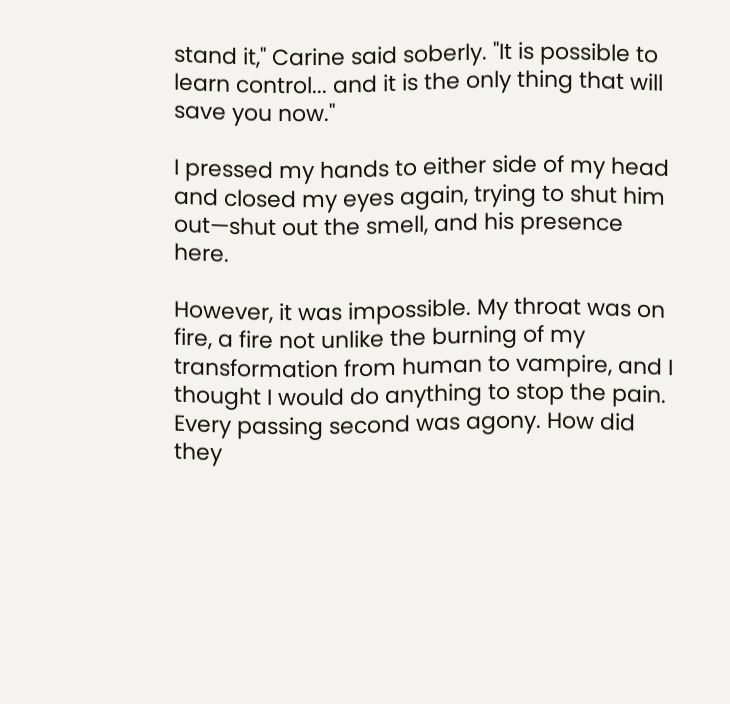stand it," Carine said soberly. "It is possible to learn control... and it is the only thing that will save you now."

I pressed my hands to either side of my head and closed my eyes again, trying to shut him out—shut out the smell, and his presence here.

However, it was impossible. My throat was on fire, a fire not unlike the burning of my transformation from human to vampire, and I thought I would do anything to stop the pain. Every passing second was agony. How did they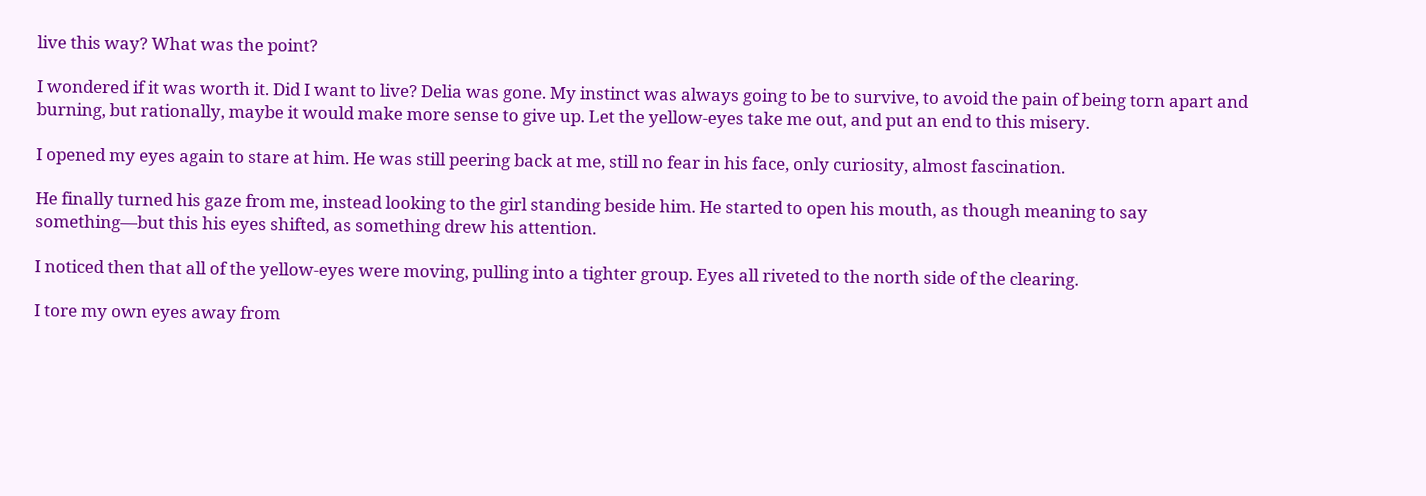live this way? What was the point?

I wondered if it was worth it. Did I want to live? Delia was gone. My instinct was always going to be to survive, to avoid the pain of being torn apart and burning, but rationally, maybe it would make more sense to give up. Let the yellow-eyes take me out, and put an end to this misery.

I opened my eyes again to stare at him. He was still peering back at me, still no fear in his face, only curiosity, almost fascination.

He finally turned his gaze from me, instead looking to the girl standing beside him. He started to open his mouth, as though meaning to say something—but this his eyes shifted, as something drew his attention.

I noticed then that all of the yellow-eyes were moving, pulling into a tighter group. Eyes all riveted to the north side of the clearing.

I tore my own eyes away from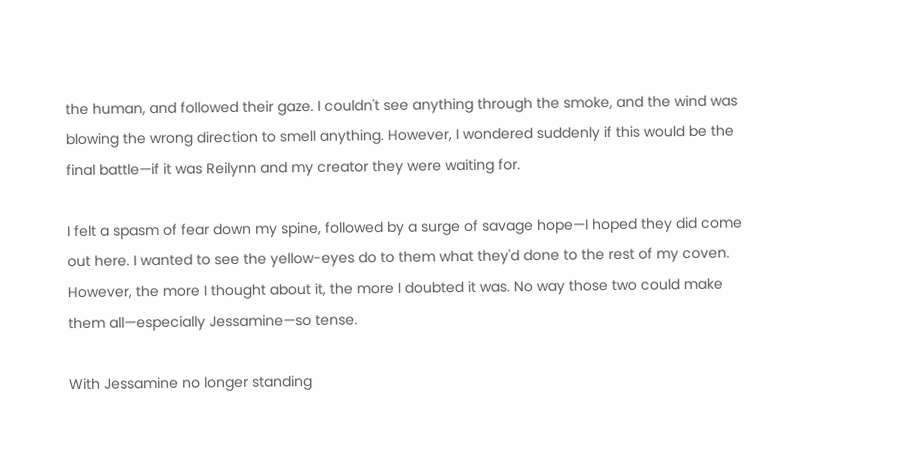the human, and followed their gaze. I couldn't see anything through the smoke, and the wind was blowing the wrong direction to smell anything. However, I wondered suddenly if this would be the final battle—if it was Reilynn and my creator they were waiting for.

I felt a spasm of fear down my spine, followed by a surge of savage hope—I hoped they did come out here. I wanted to see the yellow-eyes do to them what they'd done to the rest of my coven. However, the more I thought about it, the more I doubted it was. No way those two could make them all—especially Jessamine—so tense.

With Jessamine no longer standing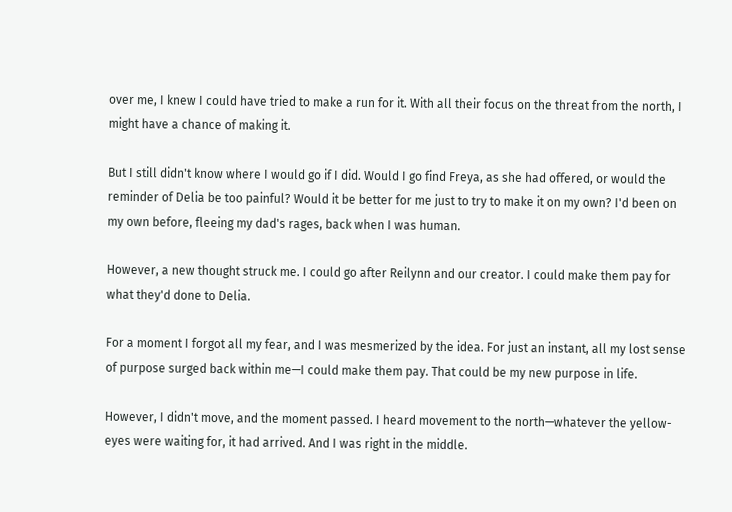over me, I knew I could have tried to make a run for it. With all their focus on the threat from the north, I might have a chance of making it.

But I still didn't know where I would go if I did. Would I go find Freya, as she had offered, or would the reminder of Delia be too painful? Would it be better for me just to try to make it on my own? I'd been on my own before, fleeing my dad's rages, back when I was human.

However, a new thought struck me. I could go after Reilynn and our creator. I could make them pay for what they'd done to Delia.

For a moment I forgot all my fear, and I was mesmerized by the idea. For just an instant, all my lost sense of purpose surged back within me—I could make them pay. That could be my new purpose in life.

However, I didn't move, and the moment passed. I heard movement to the north—whatever the yellow-eyes were waiting for, it had arrived. And I was right in the middle.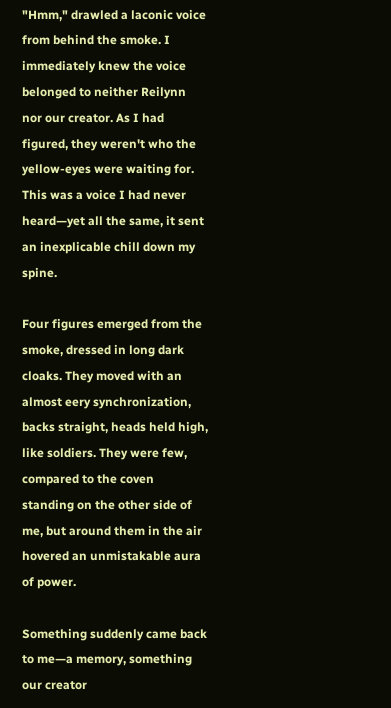"Hmm," drawled a laconic voice from behind the smoke. I immediately knew the voice belonged to neither Reilynn nor our creator. As I had figured, they weren't who the yellow-eyes were waiting for. This was a voice I had never heard—yet all the same, it sent an inexplicable chill down my spine.

Four figures emerged from the smoke, dressed in long dark cloaks. They moved with an almost eery synchronization, backs straight, heads held high, like soldiers. They were few, compared to the coven standing on the other side of me, but around them in the air hovered an unmistakable aura of power.

Something suddenly came back to me—a memory, something our creator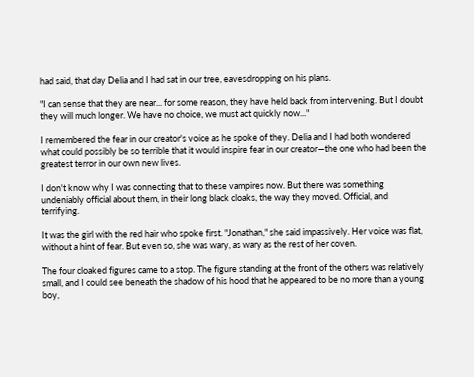had said, that day Delia and I had sat in our tree, eavesdropping on his plans.

"I can sense that they are near... for some reason, they have held back from intervening. But I doubt they will much longer. We have no choice, we must act quickly now..."

I remembered the fear in our creator's voice as he spoke of they. Delia and I had both wondered what could possibly be so terrible that it would inspire fear in our creator—the one who had been the greatest terror in our own new lives.

I don't know why I was connecting that to these vampires now. But there was something undeniably official about them, in their long black cloaks, the way they moved. Official, and terrifying.

It was the girl with the red hair who spoke first. "Jonathan," she said impassively. Her voice was flat, without a hint of fear. But even so, she was wary, as wary as the rest of her coven.

The four cloaked figures came to a stop. The figure standing at the front of the others was relatively small, and I could see beneath the shadow of his hood that he appeared to be no more than a young boy,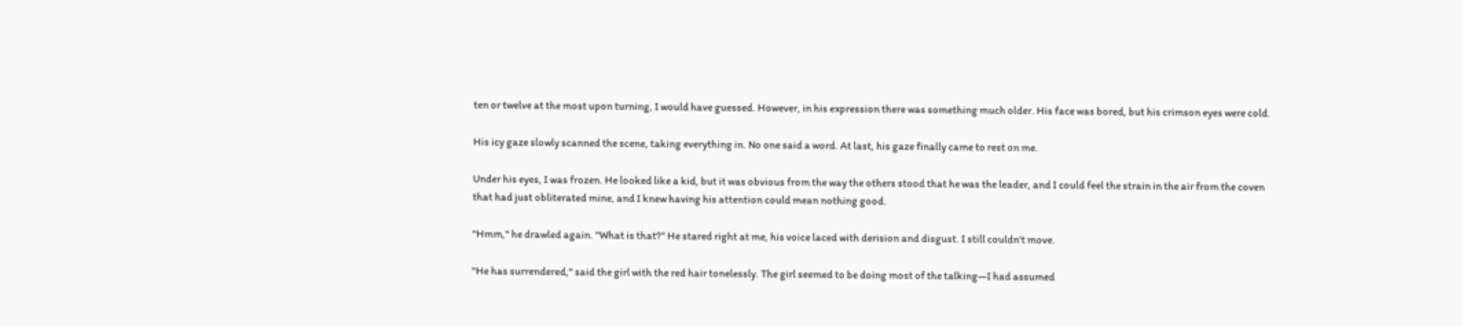ten or twelve at the most upon turning, I would have guessed. However, in his expression there was something much older. His face was bored, but his crimson eyes were cold.

His icy gaze slowly scanned the scene, taking everything in. No one said a word. At last, his gaze finally came to rest on me.

Under his eyes, I was frozen. He looked like a kid, but it was obvious from the way the others stood that he was the leader, and I could feel the strain in the air from the coven that had just obliterated mine, and I knew having his attention could mean nothing good.

"Hmm," he drawled again. "What is that?" He stared right at me, his voice laced with derision and disgust. I still couldn't move.

"He has surrendered," said the girl with the red hair tonelessly. The girl seemed to be doing most of the talking—I had assumed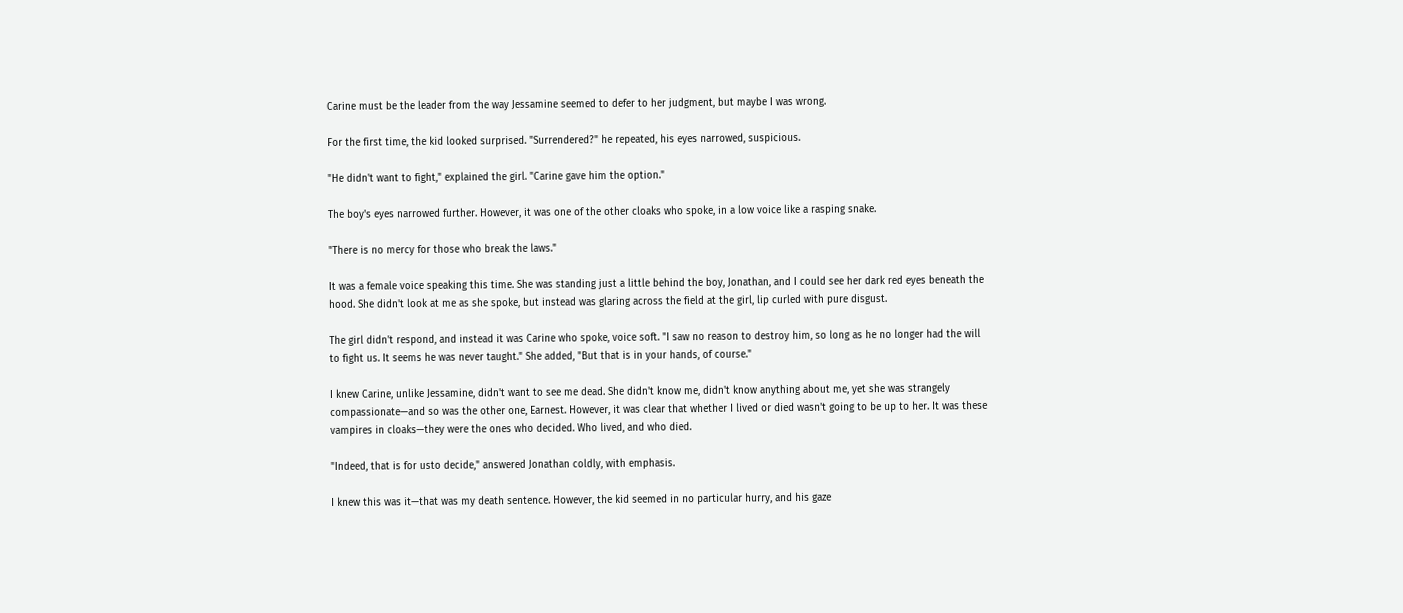Carine must be the leader from the way Jessamine seemed to defer to her judgment, but maybe I was wrong.

For the first time, the kid looked surprised. "Surrendered?" he repeated, his eyes narrowed, suspicious.

"He didn't want to fight," explained the girl. "Carine gave him the option."

The boy's eyes narrowed further. However, it was one of the other cloaks who spoke, in a low voice like a rasping snake.

"There is no mercy for those who break the laws."

It was a female voice speaking this time. She was standing just a little behind the boy, Jonathan, and I could see her dark red eyes beneath the hood. She didn't look at me as she spoke, but instead was glaring across the field at the girl, lip curled with pure disgust.

The girl didn't respond, and instead it was Carine who spoke, voice soft. "I saw no reason to destroy him, so long as he no longer had the will to fight us. It seems he was never taught." She added, "But that is in your hands, of course."

I knew Carine, unlike Jessamine, didn't want to see me dead. She didn't know me, didn't know anything about me, yet she was strangely compassionate—and so was the other one, Earnest. However, it was clear that whether I lived or died wasn't going to be up to her. It was these vampires in cloaks—they were the ones who decided. Who lived, and who died.

"Indeed, that is for usto decide," answered Jonathan coldly, with emphasis.

I knew this was it—that was my death sentence. However, the kid seemed in no particular hurry, and his gaze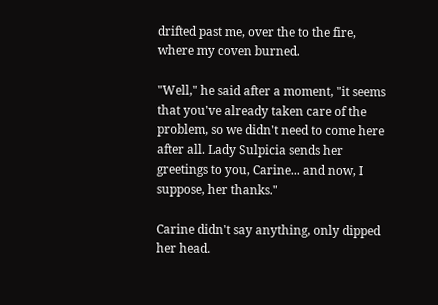drifted past me, over the to the fire, where my coven burned.

"Well," he said after a moment, "it seems that you've already taken care of the problem, so we didn't need to come here after all. Lady Sulpicia sends her greetings to you, Carine... and now, I suppose, her thanks."

Carine didn't say anything, only dipped her head.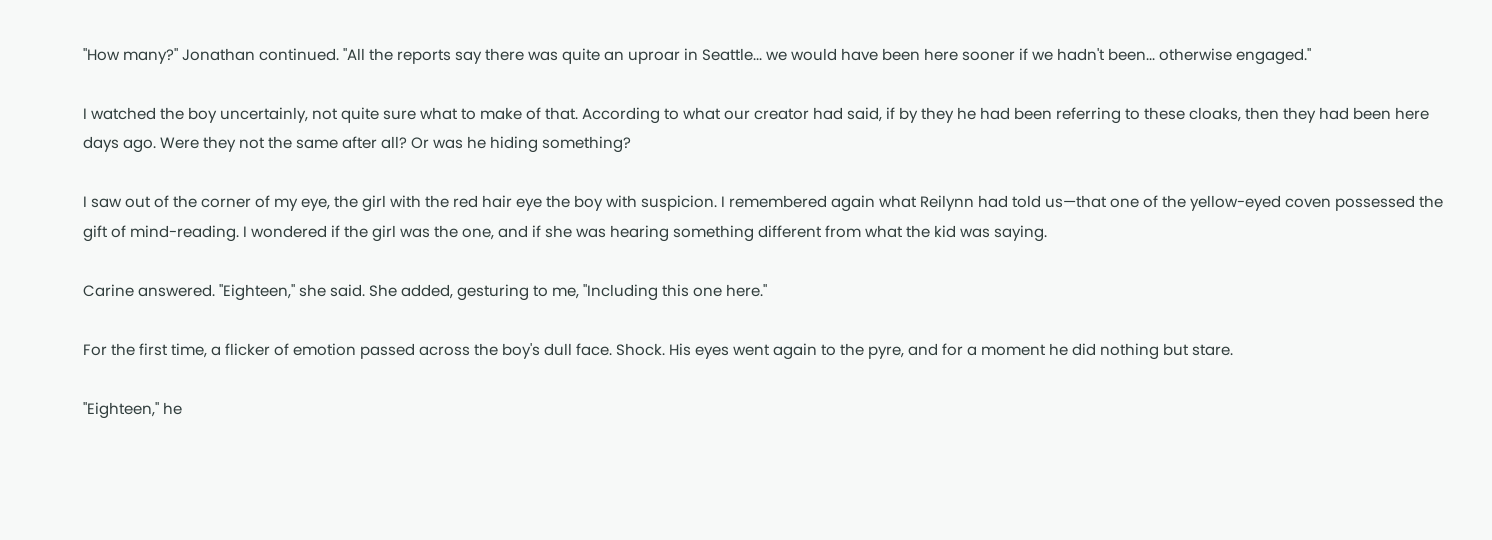"How many?" Jonathan continued. "All the reports say there was quite an uproar in Seattle... we would have been here sooner if we hadn't been... otherwise engaged."

I watched the boy uncertainly, not quite sure what to make of that. According to what our creator had said, if by they he had been referring to these cloaks, then they had been here days ago. Were they not the same after all? Or was he hiding something?

I saw out of the corner of my eye, the girl with the red hair eye the boy with suspicion. I remembered again what Reilynn had told us—that one of the yellow-eyed coven possessed the gift of mind-reading. I wondered if the girl was the one, and if she was hearing something different from what the kid was saying.

Carine answered. "Eighteen," she said. She added, gesturing to me, "Including this one here."

For the first time, a flicker of emotion passed across the boy's dull face. Shock. His eyes went again to the pyre, and for a moment he did nothing but stare.

"Eighteen," he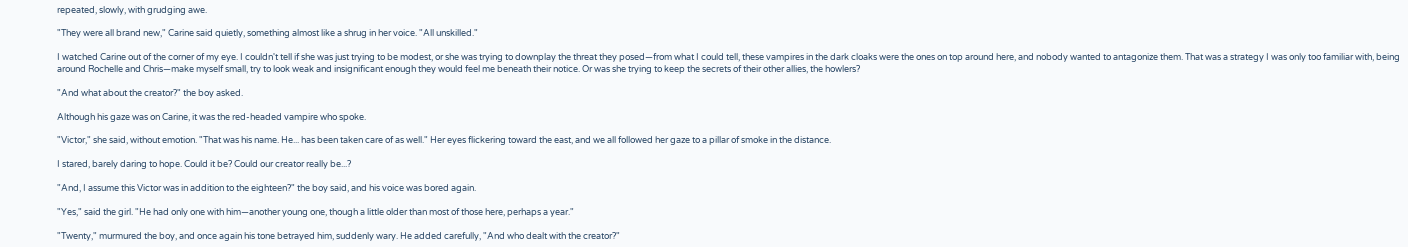repeated, slowly, with grudging awe.

"They were all brand new," Carine said quietly, something almost like a shrug in her voice. "All unskilled."

I watched Carine out of the corner of my eye. I couldn't tell if she was just trying to be modest, or she was trying to downplay the threat they posed—from what I could tell, these vampires in the dark cloaks were the ones on top around here, and nobody wanted to antagonize them. That was a strategy I was only too familiar with, being around Rochelle and Chris—make myself small, try to look weak and insignificant enough they would feel me beneath their notice. Or was she trying to keep the secrets of their other allies, the howlers?

"And what about the creator?" the boy asked.

Although his gaze was on Carine, it was the red-headed vampire who spoke.

"Victor," she said, without emotion. "That was his name. He... has been taken care of as well." Her eyes flickering toward the east, and we all followed her gaze to a pillar of smoke in the distance.

I stared, barely daring to hope. Could it be? Could our creator really be...?

"And, I assume this Victor was in addition to the eighteen?" the boy said, and his voice was bored again.

"Yes," said the girl. "He had only one with him—another young one, though a little older than most of those here, perhaps a year."

"Twenty," murmured the boy, and once again his tone betrayed him, suddenly wary. He added carefully, "And who dealt with the creator?"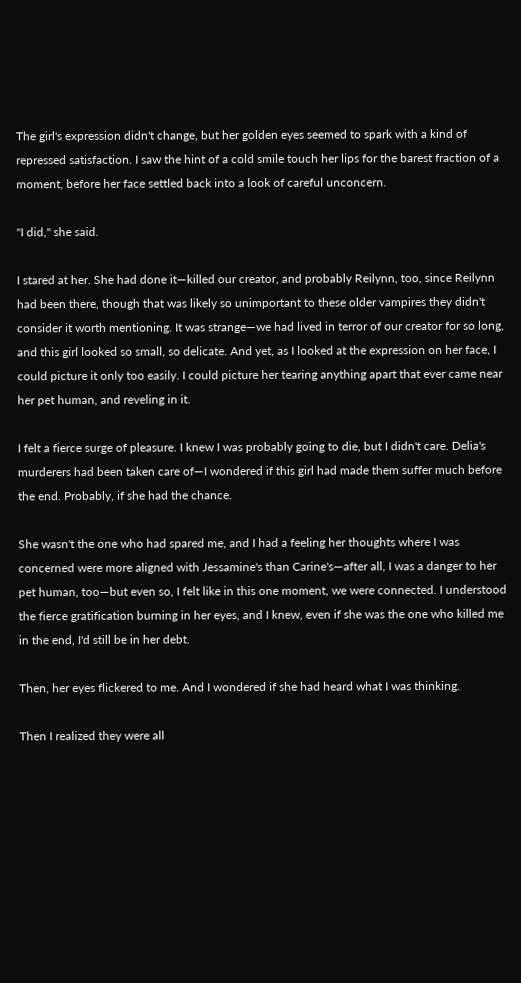The girl's expression didn't change, but her golden eyes seemed to spark with a kind of repressed satisfaction. I saw the hint of a cold smile touch her lips for the barest fraction of a moment, before her face settled back into a look of careful unconcern.

"I did," she said.

I stared at her. She had done it—killed our creator, and probably Reilynn, too, since Reilynn had been there, though that was likely so unimportant to these older vampires they didn't consider it worth mentioning. It was strange—we had lived in terror of our creator for so long, and this girl looked so small, so delicate. And yet, as I looked at the expression on her face, I could picture it only too easily. I could picture her tearing anything apart that ever came near her pet human, and reveling in it.

I felt a fierce surge of pleasure. I knew I was probably going to die, but I didn't care. Delia's murderers had been taken care of—I wondered if this girl had made them suffer much before the end. Probably, if she had the chance.

She wasn't the one who had spared me, and I had a feeling her thoughts where I was concerned were more aligned with Jessamine's than Carine's—after all, I was a danger to her pet human, too—but even so, I felt like in this one moment, we were connected. I understood the fierce gratification burning in her eyes, and I knew, even if she was the one who killed me in the end, I'd still be in her debt.

Then, her eyes flickered to me. And I wondered if she had heard what I was thinking.

Then I realized they were all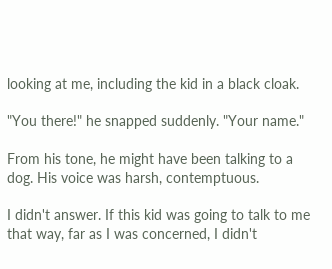looking at me, including the kid in a black cloak.

"You there!" he snapped suddenly. "Your name."

From his tone, he might have been talking to a dog. His voice was harsh, contemptuous.

I didn't answer. If this kid was going to talk to me that way, far as I was concerned, I didn't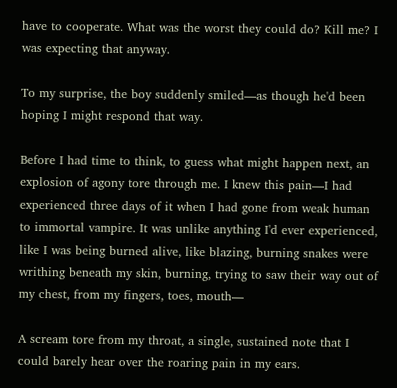have to cooperate. What was the worst they could do? Kill me? I was expecting that anyway.

To my surprise, the boy suddenly smiled—as though he'd been hoping I might respond that way.

Before I had time to think, to guess what might happen next, an explosion of agony tore through me. I knew this pain—I had experienced three days of it when I had gone from weak human to immortal vampire. It was unlike anything I'd ever experienced, like I was being burned alive, like blazing, burning snakes were writhing beneath my skin, burning, trying to saw their way out of my chest, from my fingers, toes, mouth—

A scream tore from my throat, a single, sustained note that I could barely hear over the roaring pain in my ears.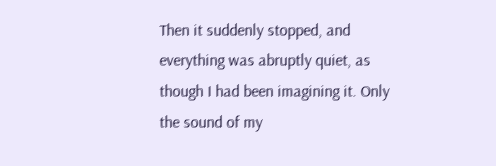Then it suddenly stopped, and everything was abruptly quiet, as though I had been imagining it. Only the sound of my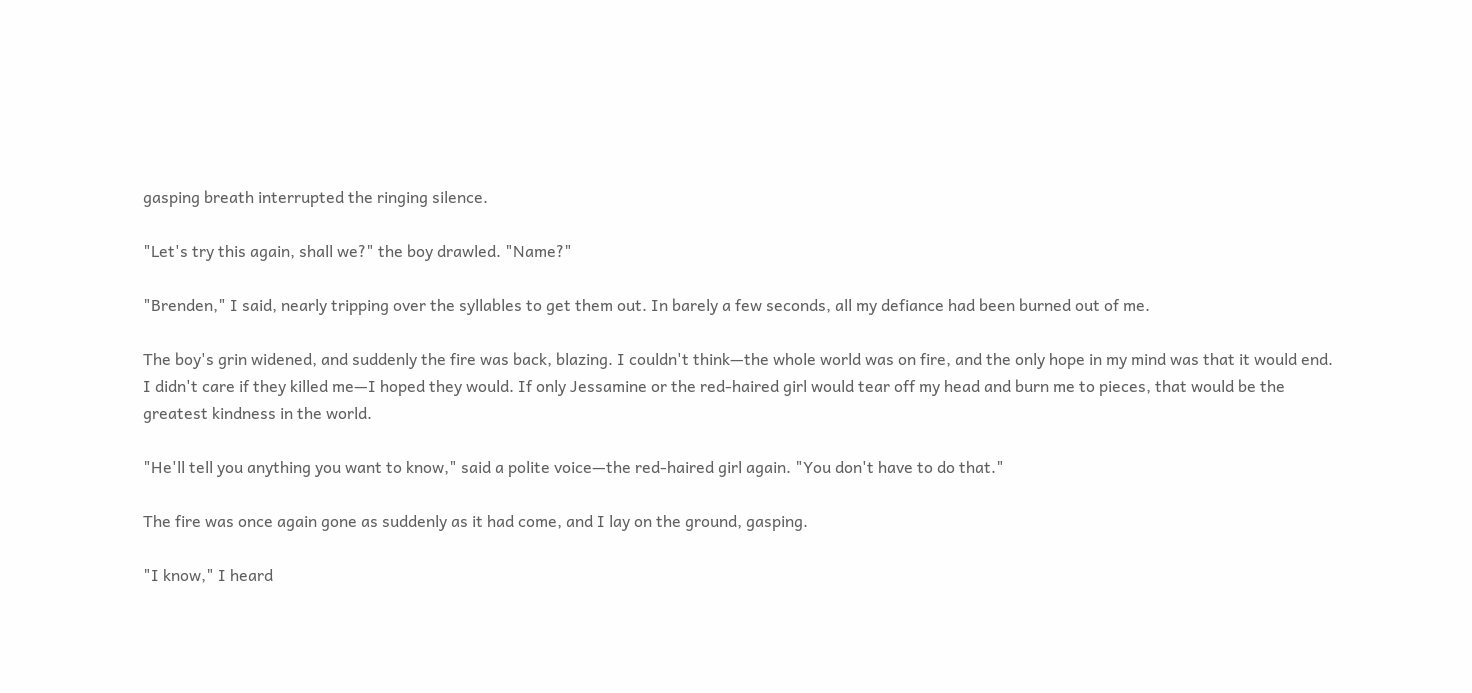gasping breath interrupted the ringing silence.

"Let's try this again, shall we?" the boy drawled. "Name?"

"Brenden," I said, nearly tripping over the syllables to get them out. In barely a few seconds, all my defiance had been burned out of me.

The boy's grin widened, and suddenly the fire was back, blazing. I couldn't think—the whole world was on fire, and the only hope in my mind was that it would end. I didn't care if they killed me—I hoped they would. If only Jessamine or the red-haired girl would tear off my head and burn me to pieces, that would be the greatest kindness in the world.

"He'll tell you anything you want to know," said a polite voice—the red-haired girl again. "You don't have to do that."

The fire was once again gone as suddenly as it had come, and I lay on the ground, gasping.

"I know," I heard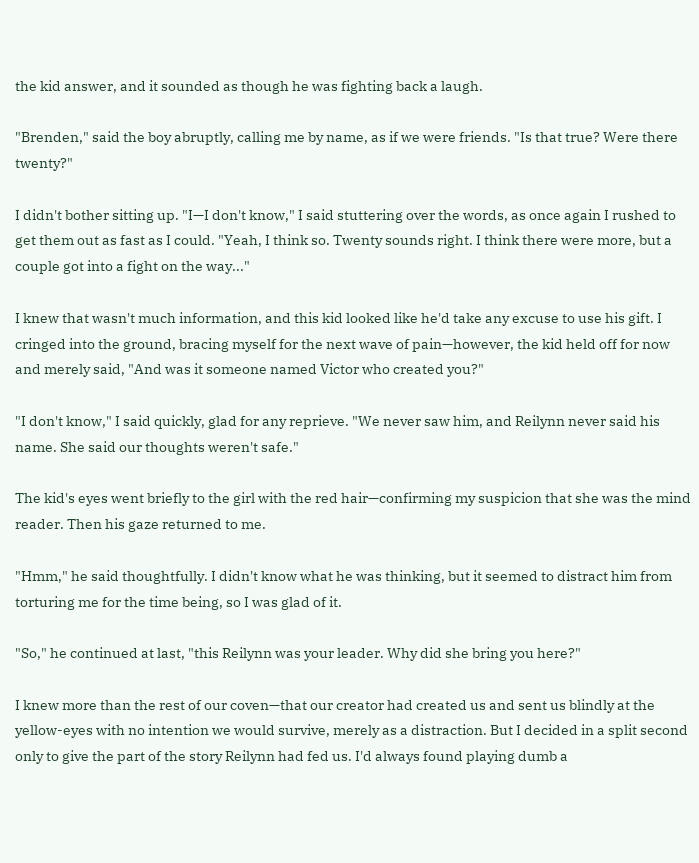the kid answer, and it sounded as though he was fighting back a laugh.

"Brenden," said the boy abruptly, calling me by name, as if we were friends. "Is that true? Were there twenty?"

I didn't bother sitting up. "I—I don't know," I said stuttering over the words, as once again I rushed to get them out as fast as I could. "Yeah, I think so. Twenty sounds right. I think there were more, but a couple got into a fight on the way..."

I knew that wasn't much information, and this kid looked like he'd take any excuse to use his gift. I cringed into the ground, bracing myself for the next wave of pain—however, the kid held off for now and merely said, "And was it someone named Victor who created you?"

"I don't know," I said quickly, glad for any reprieve. "We never saw him, and Reilynn never said his name. She said our thoughts weren't safe."

The kid's eyes went briefly to the girl with the red hair—confirming my suspicion that she was the mind reader. Then his gaze returned to me.

"Hmm," he said thoughtfully. I didn't know what he was thinking, but it seemed to distract him from torturing me for the time being, so I was glad of it.

"So," he continued at last, "this Reilynn was your leader. Why did she bring you here?"

I knew more than the rest of our coven—that our creator had created us and sent us blindly at the yellow-eyes with no intention we would survive, merely as a distraction. But I decided in a split second only to give the part of the story Reilynn had fed us. I'd always found playing dumb a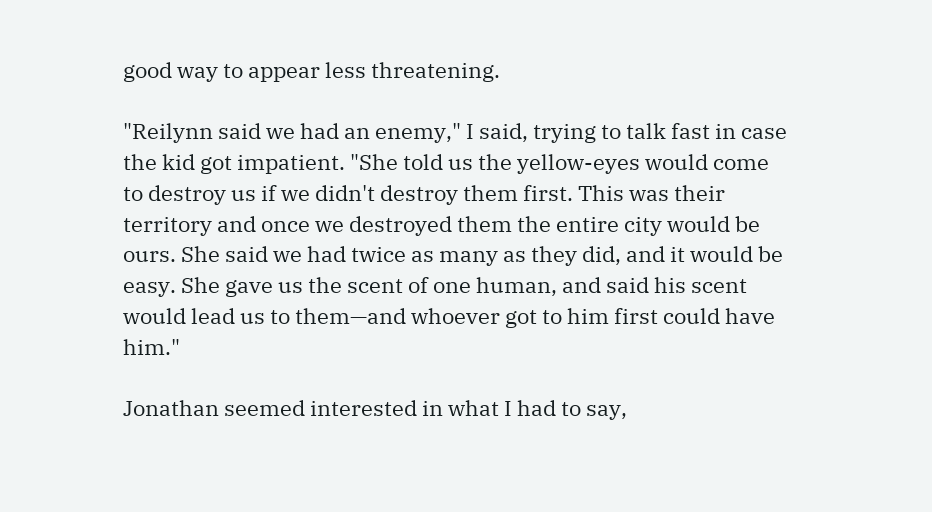good way to appear less threatening.

"Reilynn said we had an enemy," I said, trying to talk fast in case the kid got impatient. "She told us the yellow-eyes would come to destroy us if we didn't destroy them first. This was their territory and once we destroyed them the entire city would be ours. She said we had twice as many as they did, and it would be easy. She gave us the scent of one human, and said his scent would lead us to them—and whoever got to him first could have him."

Jonathan seemed interested in what I had to say,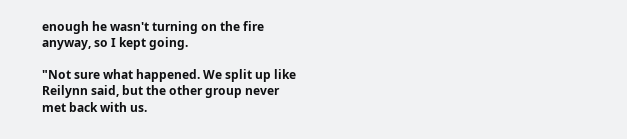enough he wasn't turning on the fire anyway, so I kept going.

"Not sure what happened. We split up like Reilynn said, but the other group never met back with us.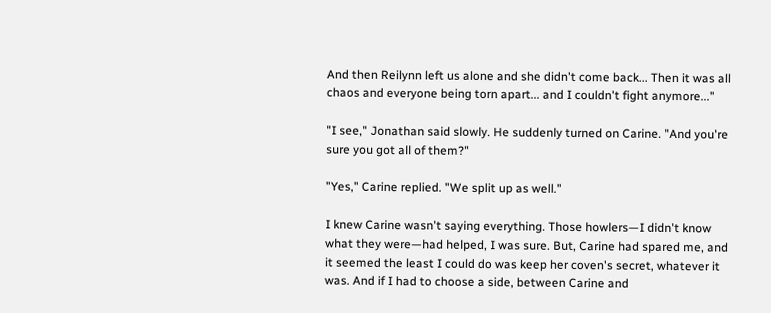And then Reilynn left us alone and she didn't come back... Then it was all chaos and everyone being torn apart... and I couldn't fight anymore..."

"I see," Jonathan said slowly. He suddenly turned on Carine. "And you're sure you got all of them?"

"Yes," Carine replied. "We split up as well."

I knew Carine wasn't saying everything. Those howlers—I didn't know what they were—had helped, I was sure. But, Carine had spared me, and it seemed the least I could do was keep her coven's secret, whatever it was. And if I had to choose a side, between Carine and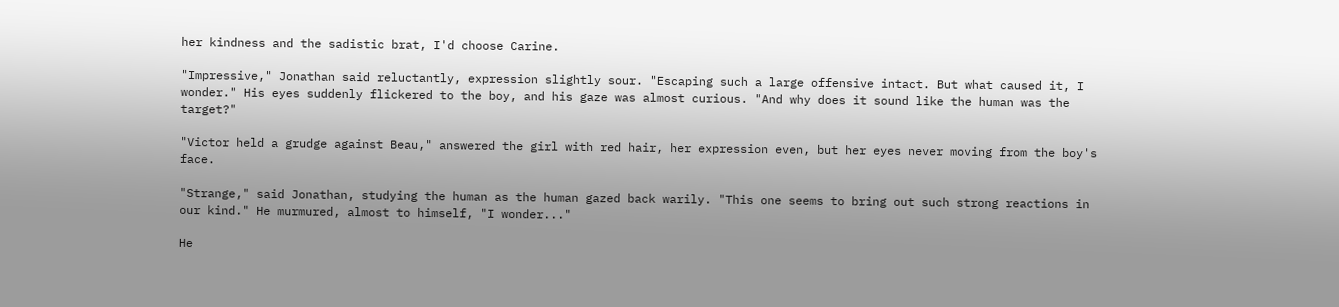her kindness and the sadistic brat, I'd choose Carine.

"Impressive," Jonathan said reluctantly, expression slightly sour. "Escaping such a large offensive intact. But what caused it, I wonder." His eyes suddenly flickered to the boy, and his gaze was almost curious. "And why does it sound like the human was the target?"

"Victor held a grudge against Beau," answered the girl with red hair, her expression even, but her eyes never moving from the boy's face.

"Strange," said Jonathan, studying the human as the human gazed back warily. "This one seems to bring out such strong reactions in our kind." He murmured, almost to himself, "I wonder..."

He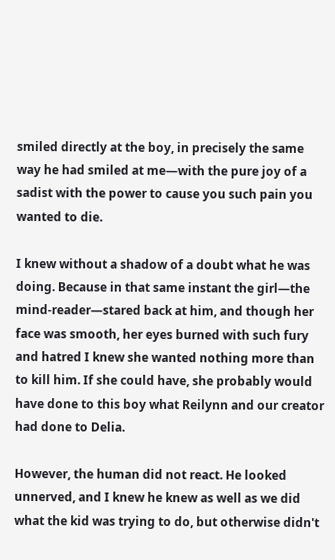smiled directly at the boy, in precisely the same way he had smiled at me—with the pure joy of a sadist with the power to cause you such pain you wanted to die.

I knew without a shadow of a doubt what he was doing. Because in that same instant the girl—the mind-reader—stared back at him, and though her face was smooth, her eyes burned with such fury and hatred I knew she wanted nothing more than to kill him. If she could have, she probably would have done to this boy what Reilynn and our creator had done to Delia.

However, the human did not react. He looked unnerved, and I knew he knew as well as we did what the kid was trying to do, but otherwise didn't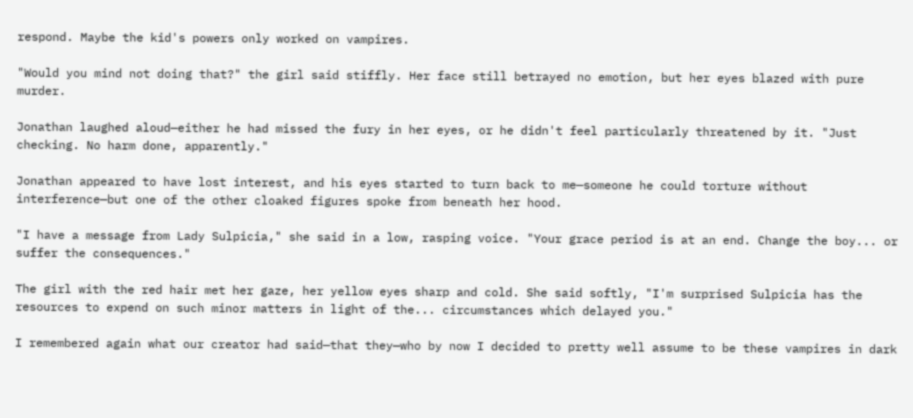respond. Maybe the kid's powers only worked on vampires.

"Would you mind not doing that?" the girl said stiffly. Her face still betrayed no emotion, but her eyes blazed with pure murder.

Jonathan laughed aloud—either he had missed the fury in her eyes, or he didn't feel particularly threatened by it. "Just checking. No harm done, apparently."

Jonathan appeared to have lost interest, and his eyes started to turn back to me—someone he could torture without interference—but one of the other cloaked figures spoke from beneath her hood.

"I have a message from Lady Sulpicia," she said in a low, rasping voice. "Your grace period is at an end. Change the boy... or suffer the consequences."

The girl with the red hair met her gaze, her yellow eyes sharp and cold. She said softly, "I'm surprised Sulpicia has the resources to expend on such minor matters in light of the... circumstances which delayed you."

I remembered again what our creator had said—that they—who by now I decided to pretty well assume to be these vampires in dark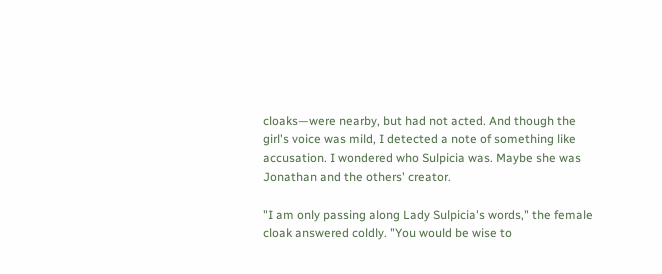cloaks—were nearby, but had not acted. And though the girl's voice was mild, I detected a note of something like accusation. I wondered who Sulpicia was. Maybe she was Jonathan and the others' creator.

"I am only passing along Lady Sulpicia's words," the female cloak answered coldly. "You would be wise to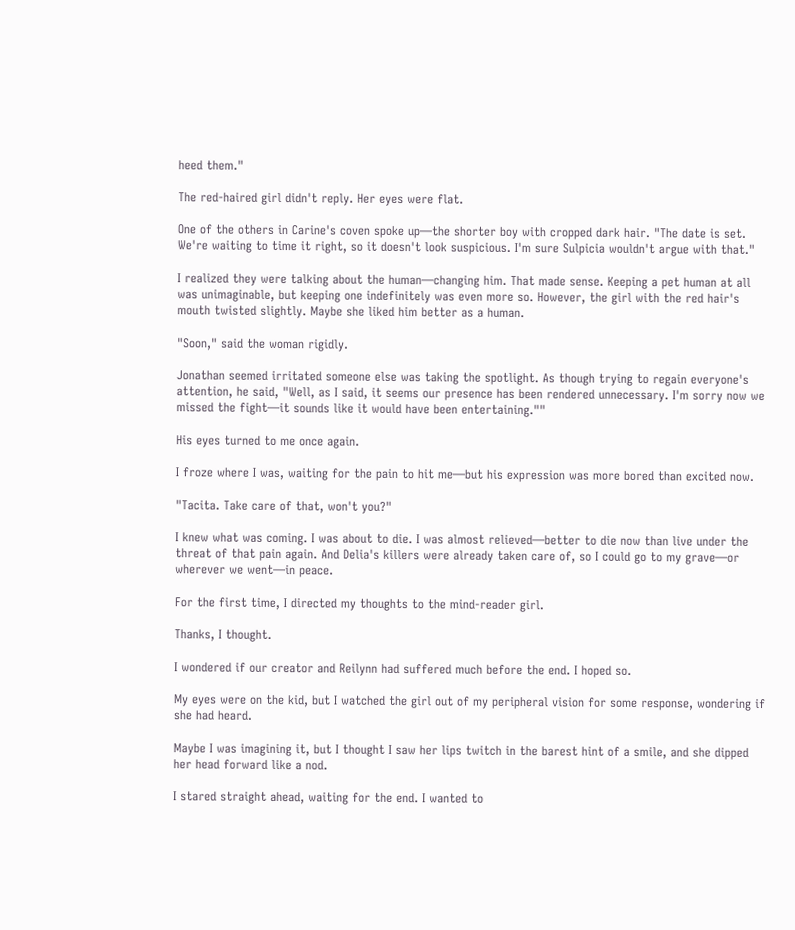heed them."

The red-haired girl didn't reply. Her eyes were flat.

One of the others in Carine's coven spoke up—the shorter boy with cropped dark hair. "The date is set. We're waiting to time it right, so it doesn't look suspicious. I'm sure Sulpicia wouldn't argue with that."

I realized they were talking about the human—changing him. That made sense. Keeping a pet human at all was unimaginable, but keeping one indefinitely was even more so. However, the girl with the red hair's mouth twisted slightly. Maybe she liked him better as a human.

"Soon," said the woman rigidly.

Jonathan seemed irritated someone else was taking the spotlight. As though trying to regain everyone's attention, he said, "Well, as I said, it seems our presence has been rendered unnecessary. I'm sorry now we missed the fight—it sounds like it would have been entertaining.""

His eyes turned to me once again.

I froze where I was, waiting for the pain to hit me—but his expression was more bored than excited now.

"Tacita. Take care of that, won't you?"

I knew what was coming. I was about to die. I was almost relieved—better to die now than live under the threat of that pain again. And Delia's killers were already taken care of, so I could go to my grave—or wherever we went—in peace.

For the first time, I directed my thoughts to the mind-reader girl.

Thanks, I thought.

I wondered if our creator and Reilynn had suffered much before the end. I hoped so.

My eyes were on the kid, but I watched the girl out of my peripheral vision for some response, wondering if she had heard.

Maybe I was imagining it, but I thought I saw her lips twitch in the barest hint of a smile, and she dipped her head forward like a nod.

I stared straight ahead, waiting for the end. I wanted to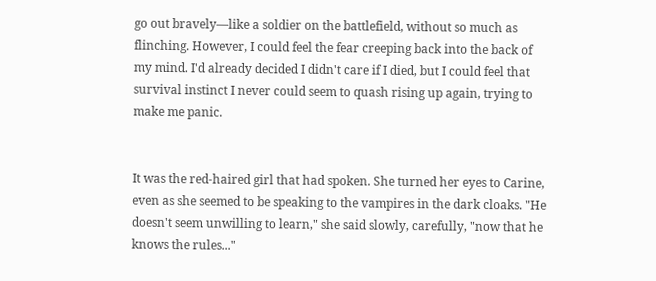go out bravely—like a soldier on the battlefield, without so much as flinching. However, I could feel the fear creeping back into the back of my mind. I'd already decided I didn't care if I died, but I could feel that survival instinct I never could seem to quash rising up again, trying to make me panic.


It was the red-haired girl that had spoken. She turned her eyes to Carine, even as she seemed to be speaking to the vampires in the dark cloaks. "He doesn't seem unwilling to learn," she said slowly, carefully, "now that he knows the rules..."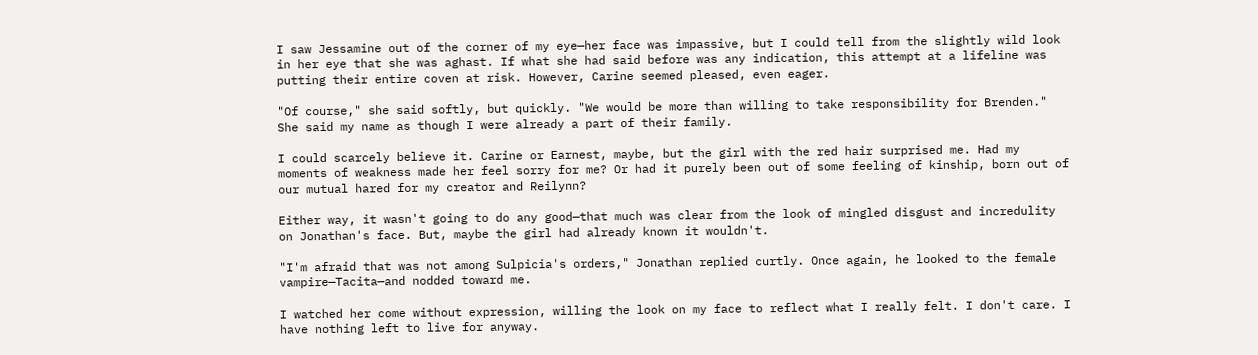I saw Jessamine out of the corner of my eye—her face was impassive, but I could tell from the slightly wild look in her eye that she was aghast. If what she had said before was any indication, this attempt at a lifeline was putting their entire coven at risk. However, Carine seemed pleased, even eager.

"Of course," she said softly, but quickly. "We would be more than willing to take responsibility for Brenden." She said my name as though I were already a part of their family.

I could scarcely believe it. Carine or Earnest, maybe, but the girl with the red hair surprised me. Had my moments of weakness made her feel sorry for me? Or had it purely been out of some feeling of kinship, born out of our mutual hared for my creator and Reilynn?

Either way, it wasn't going to do any good—that much was clear from the look of mingled disgust and incredulity on Jonathan's face. But, maybe the girl had already known it wouldn't.

"I'm afraid that was not among Sulpicia's orders," Jonathan replied curtly. Once again, he looked to the female vampire—Tacita—and nodded toward me.

I watched her come without expression, willing the look on my face to reflect what I really felt. I don't care. I have nothing left to live for anyway.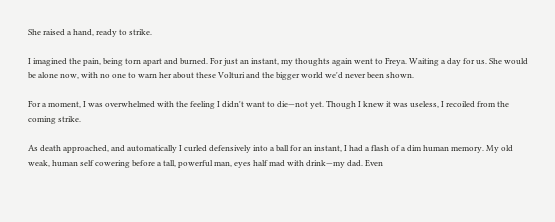She raised a hand, ready to strike.

I imagined the pain, being torn apart and burned. For just an instant, my thoughts again went to Freya. Waiting a day for us. She would be alone now, with no one to warn her about these Volturi and the bigger world we'd never been shown.

For a moment, I was overwhelmed with the feeling I didn't want to die—not yet. Though I knew it was useless, I recoiled from the coming strike.

As death approached, and automatically I curled defensively into a ball for an instant, I had a flash of a dim human memory. My old weak, human self cowering before a tall, powerful man, eyes half mad with drink—my dad. Even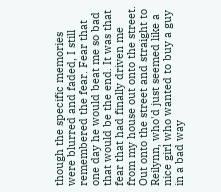though the specific memories were blurred and faded, I still remembered the fear. Fear that one day he would beat me so bad that would be the end. It was that fear that had finally driven me from my house out onto the street. Out onto the street and straight to Reilynn, who'd just seemed like a nice girl who wanted to buy a guy in a bad way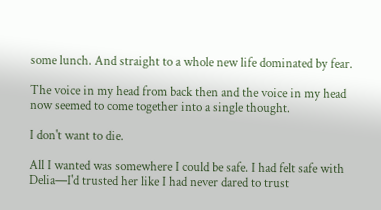some lunch. And straight to a whole new life dominated by fear.

The voice in my head from back then and the voice in my head now seemed to come together into a single thought.

I don't want to die.

All I wanted was somewhere I could be safe. I had felt safe with Delia—I'd trusted her like I had never dared to trust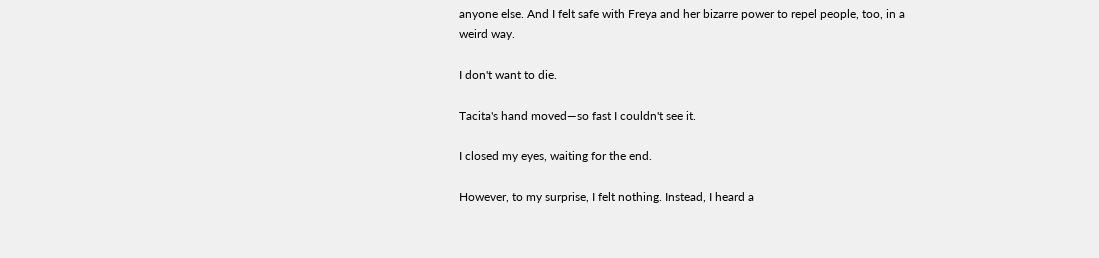anyone else. And I felt safe with Freya and her bizarre power to repel people, too, in a weird way.

I don't want to die.

Tacita's hand moved—so fast I couldn't see it.

I closed my eyes, waiting for the end.

However, to my surprise, I felt nothing. Instead, I heard a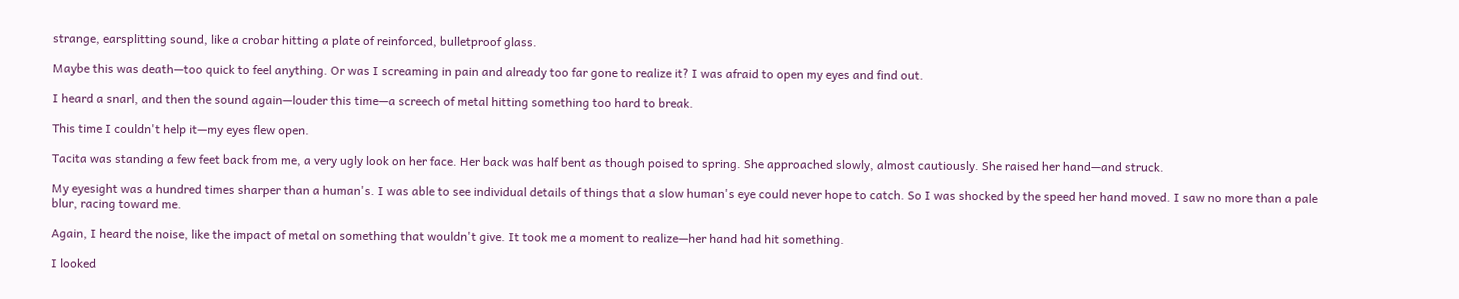strange, earsplitting sound, like a crobar hitting a plate of reinforced, bulletproof glass.

Maybe this was death—too quick to feel anything. Or was I screaming in pain and already too far gone to realize it? I was afraid to open my eyes and find out.

I heard a snarl, and then the sound again—louder this time—a screech of metal hitting something too hard to break.

This time I couldn't help it—my eyes flew open.

Tacita was standing a few feet back from me, a very ugly look on her face. Her back was half bent as though poised to spring. She approached slowly, almost cautiously. She raised her hand—and struck.

My eyesight was a hundred times sharper than a human's. I was able to see individual details of things that a slow human's eye could never hope to catch. So I was shocked by the speed her hand moved. I saw no more than a pale blur, racing toward me.

Again, I heard the noise, like the impact of metal on something that wouldn't give. It took me a moment to realize—her hand had hit something.

I looked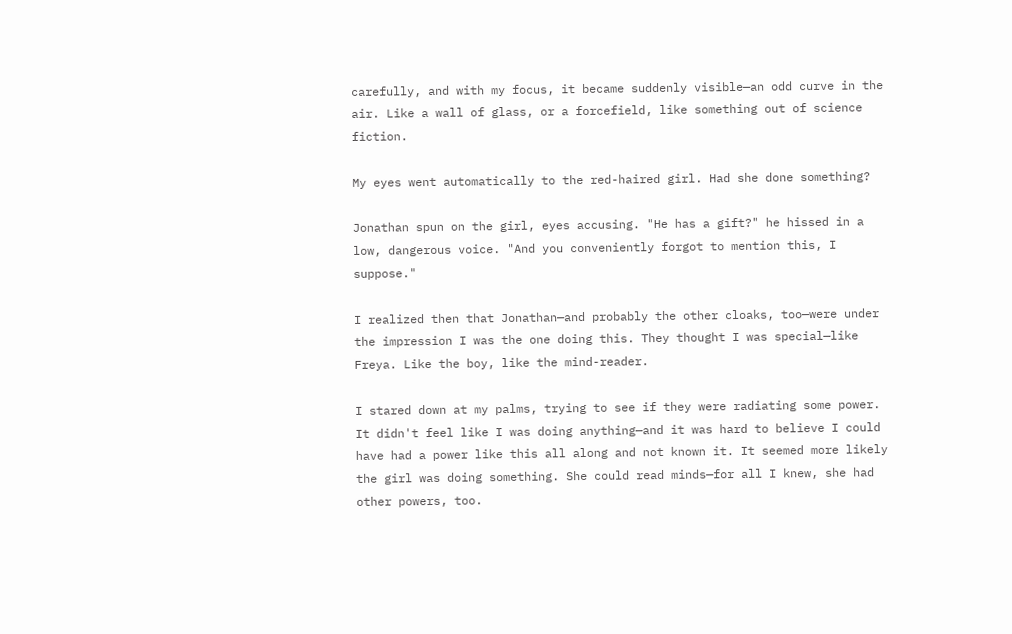carefully, and with my focus, it became suddenly visible—an odd curve in the air. Like a wall of glass, or a forcefield, like something out of science fiction.

My eyes went automatically to the red-haired girl. Had she done something?

Jonathan spun on the girl, eyes accusing. "He has a gift?" he hissed in a low, dangerous voice. "And you conveniently forgot to mention this, I suppose."

I realized then that Jonathan—and probably the other cloaks, too—were under the impression I was the one doing this. They thought I was special—like Freya. Like the boy, like the mind-reader.

I stared down at my palms, trying to see if they were radiating some power. It didn't feel like I was doing anything—and it was hard to believe I could have had a power like this all along and not known it. It seemed more likely the girl was doing something. She could read minds—for all I knew, she had other powers, too.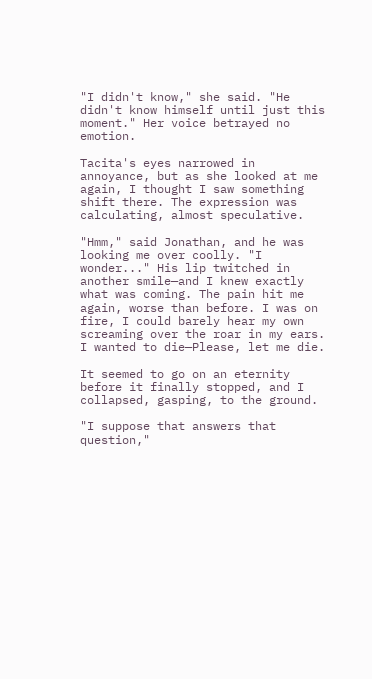"I didn't know," she said. "He didn't know himself until just this moment." Her voice betrayed no emotion.

Tacita's eyes narrowed in annoyance, but as she looked at me again, I thought I saw something shift there. The expression was calculating, almost speculative.

"Hmm," said Jonathan, and he was looking me over coolly. "I wonder..." His lip twitched in another smile—and I knew exactly what was coming. The pain hit me again, worse than before. I was on fire, I could barely hear my own screaming over the roar in my ears. I wanted to die—Please, let me die.

It seemed to go on an eternity before it finally stopped, and I collapsed, gasping, to the ground.

"I suppose that answers that question,"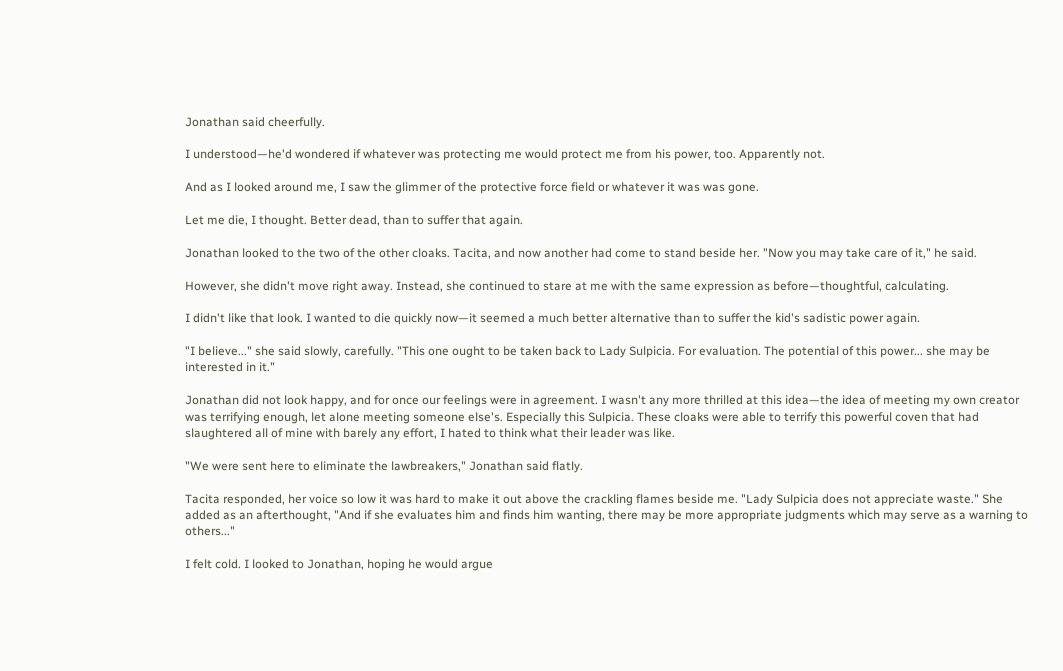Jonathan said cheerfully.

I understood—he'd wondered if whatever was protecting me would protect me from his power, too. Apparently not.

And as I looked around me, I saw the glimmer of the protective force field or whatever it was was gone.

Let me die, I thought. Better dead, than to suffer that again.

Jonathan looked to the two of the other cloaks. Tacita, and now another had come to stand beside her. "Now you may take care of it," he said.

However, she didn't move right away. Instead, she continued to stare at me with the same expression as before—thoughtful, calculating.

I didn't like that look. I wanted to die quickly now—it seemed a much better alternative than to suffer the kid's sadistic power again.

"I believe..." she said slowly, carefully. "This one ought to be taken back to Lady Sulpicia. For evaluation. The potential of this power... she may be interested in it."

Jonathan did not look happy, and for once our feelings were in agreement. I wasn't any more thrilled at this idea—the idea of meeting my own creator was terrifying enough, let alone meeting someone else's. Especially this Sulpicia. These cloaks were able to terrify this powerful coven that had slaughtered all of mine with barely any effort, I hated to think what their leader was like.

"We were sent here to eliminate the lawbreakers," Jonathan said flatly.

Tacita responded, her voice so low it was hard to make it out above the crackling flames beside me. "Lady Sulpicia does not appreciate waste." She added as an afterthought, "And if she evaluates him and finds him wanting, there may be more appropriate judgments which may serve as a warning to others..."

I felt cold. I looked to Jonathan, hoping he would argue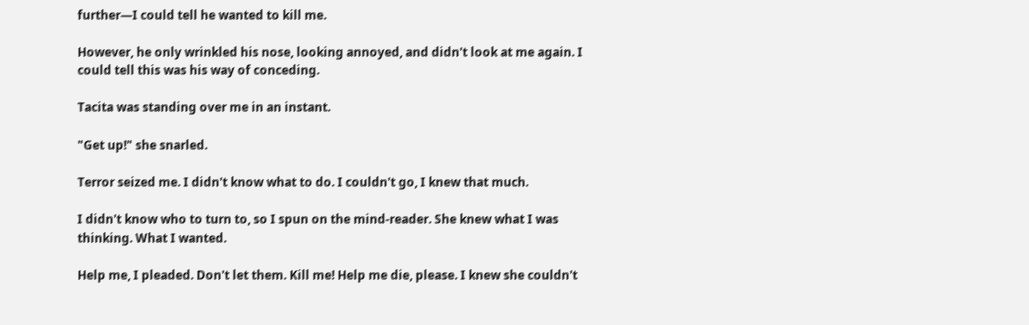further—I could tell he wanted to kill me.

However, he only wrinkled his nose, looking annoyed, and didn't look at me again. I could tell this was his way of conceding.

Tacita was standing over me in an instant.

"Get up!" she snarled.

Terror seized me. I didn't know what to do. I couldn't go, I knew that much.

I didn't know who to turn to, so I spun on the mind-reader. She knew what I was thinking. What I wanted.

Help me, I pleaded. Don't let them. Kill me! Help me die, please. I knew she couldn't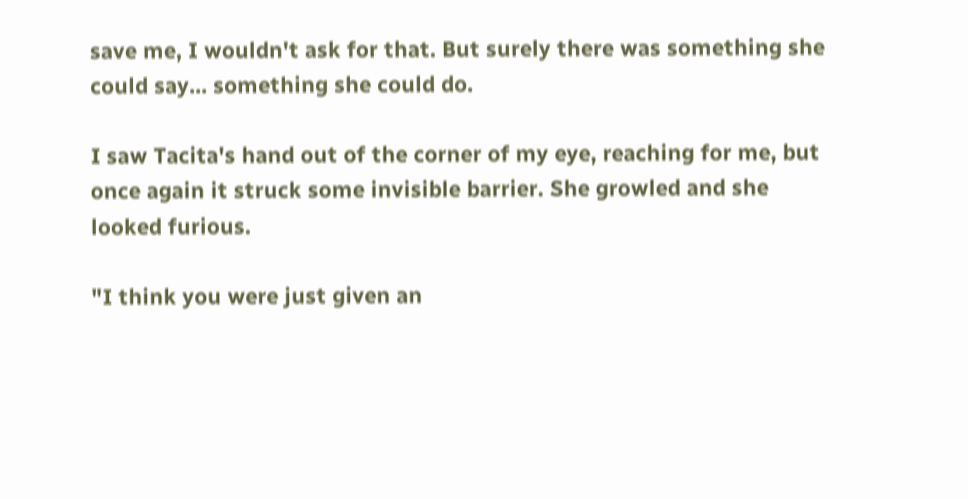save me, I wouldn't ask for that. But surely there was something she could say... something she could do.

I saw Tacita's hand out of the corner of my eye, reaching for me, but once again it struck some invisible barrier. She growled and she looked furious.

"I think you were just given an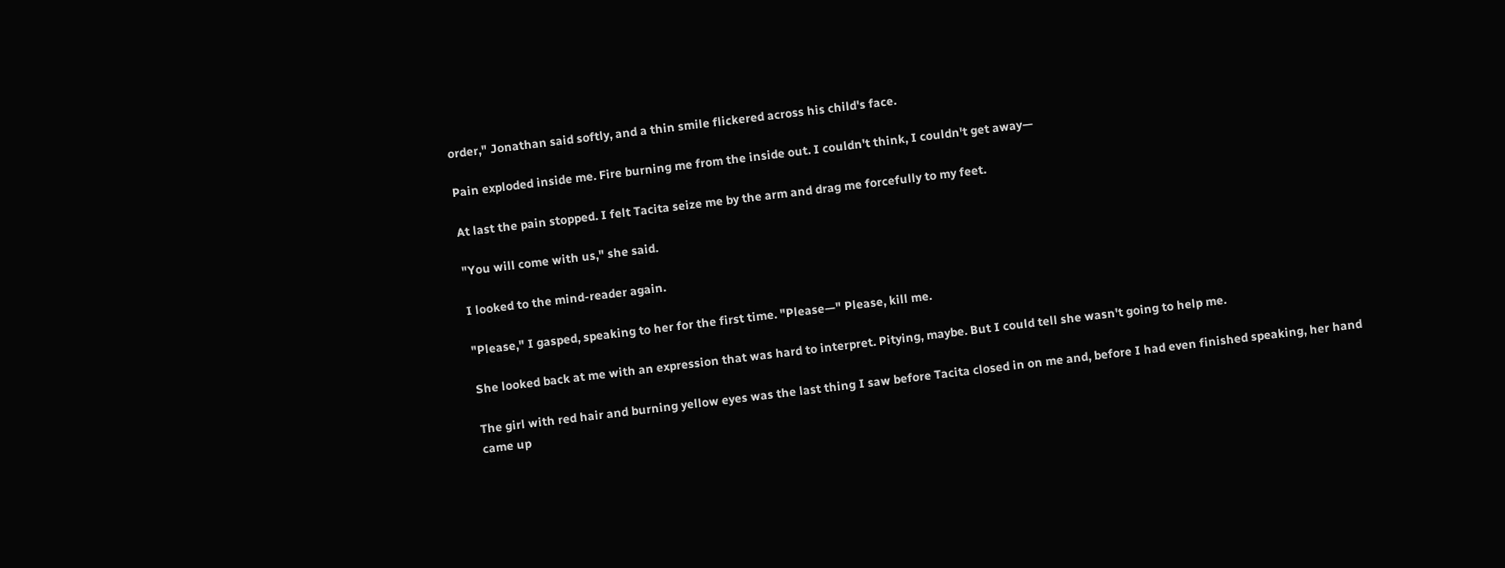order," Jonathan said softly, and a thin smile flickered across his child's face.

Pain exploded inside me. Fire burning me from the inside out. I couldn't think, I couldn't get away—

At last the pain stopped. I felt Tacita seize me by the arm and drag me forcefully to my feet.

"You will come with us," she said.

I looked to the mind-reader again.

"Please," I gasped, speaking to her for the first time. "Please—" Please, kill me.

She looked back at me with an expression that was hard to interpret. Pitying, maybe. But I could tell she wasn't going to help me.

The girl with red hair and burning yellow eyes was the last thing I saw before Tacita closed in on me and, before I had even finished speaking, her hand came up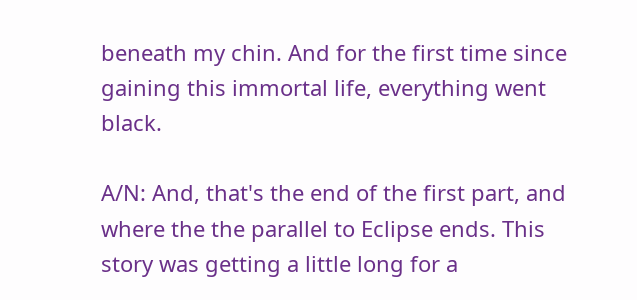beneath my chin. And for the first time since gaining this immortal life, everything went black.

A/N: And, that's the end of the first part, and where the the parallel to Eclipse ends. This story was getting a little long for a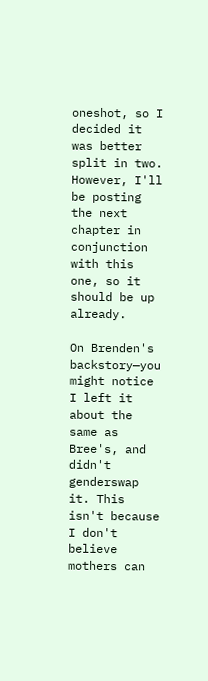oneshot, so I decided it was better split in two. However, I'll be posting the next chapter in conjunction with this one, so it should be up already.

On Brenden's backstory—you might notice I left it about the same as Bree's, and didn't genderswap it. This isn't because I don't believe mothers can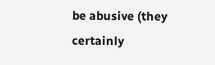be abusive (they certainly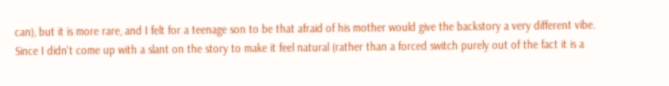can), but it is more rare, and I felt for a teenage son to be that afraid of his mother would give the backstory a very different vibe. Since I didn't come up with a slant on the story to make it feel natural (rather than a forced switch purely out of the fact it is a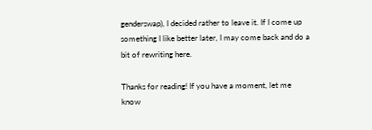genderswap), I decided rather to leave it. If I come up something I like better later, I may come back and do a bit of rewriting here.

Thanks for reading! If you have a moment, let me know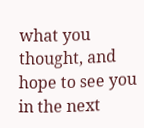what you thought, and hope to see you in the next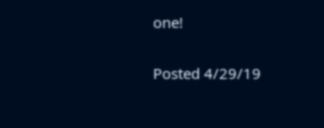one!

Posted 4/29/19